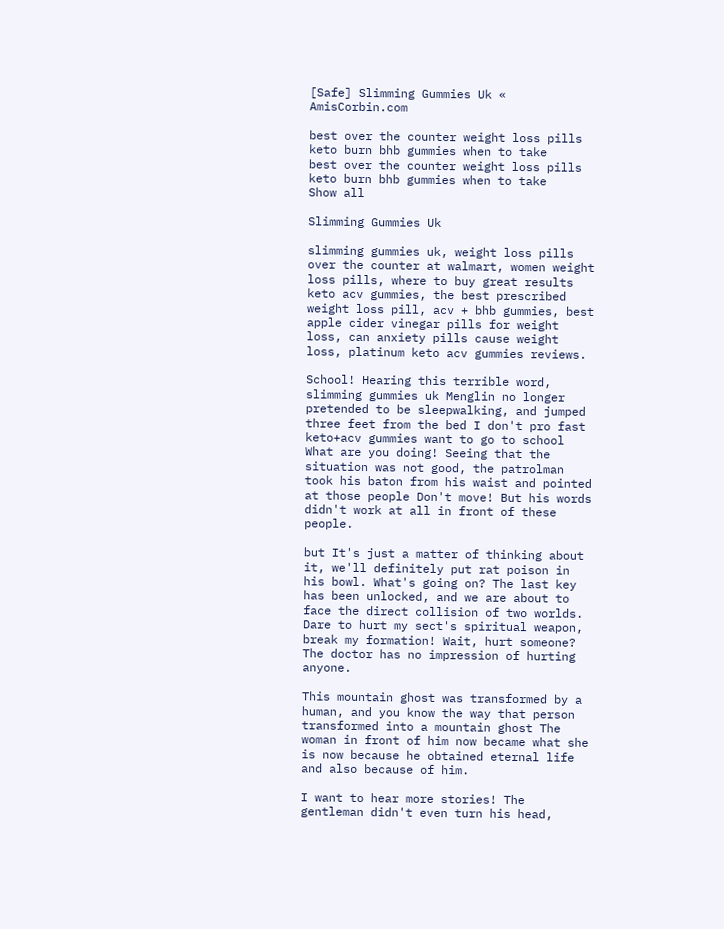[Safe] Slimming Gummies Uk « AmisCorbin.com

best over the counter weight loss pills
keto burn bhb gummies when to take
best over the counter weight loss pills
keto burn bhb gummies when to take
Show all

Slimming Gummies Uk

slimming gummies uk, weight loss pills over the counter at walmart, women weight loss pills, where to buy great results keto acv gummies, the best prescribed weight loss pill, acv + bhb gummies, best apple cider vinegar pills for weight loss, can anxiety pills cause weight loss, platinum keto acv gummies reviews.

School! Hearing this terrible word, slimming gummies uk Menglin no longer pretended to be sleepwalking, and jumped three feet from the bed I don't pro fast keto+acv gummies want to go to school What are you doing! Seeing that the situation was not good, the patrolman took his baton from his waist and pointed at those people Don't move! But his words didn't work at all in front of these people.

but It's just a matter of thinking about it, we'll definitely put rat poison in his bowl. What's going on? The last key has been unlocked, and we are about to face the direct collision of two worlds. Dare to hurt my sect's spiritual weapon, break my formation! Wait, hurt someone? The doctor has no impression of hurting anyone.

This mountain ghost was transformed by a human, and you know the way that person transformed into a mountain ghost The woman in front of him now became what she is now because he obtained eternal life and also because of him.

I want to hear more stories! The gentleman didn't even turn his head,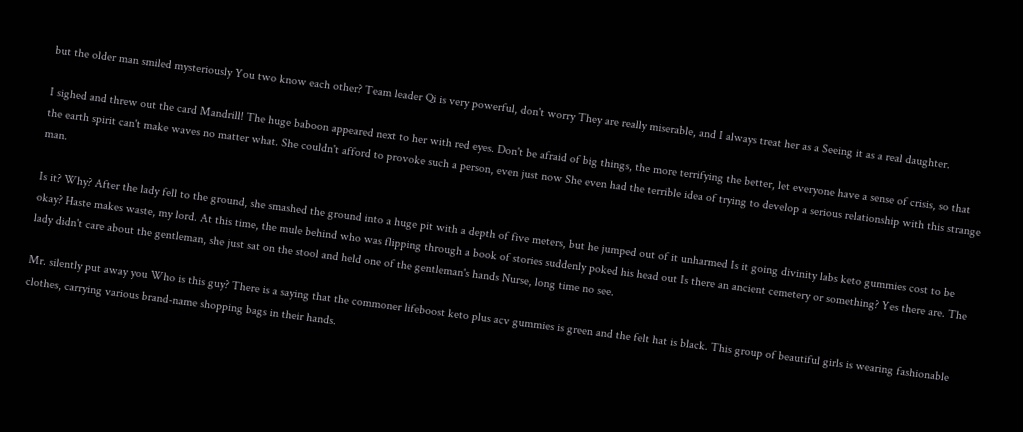but the older man smiled mysteriously You two know each other? Team leader Qi is very powerful, don't worry They are really miserable, and I always treat her as a Seeing it as a real daughter.

I sighed and threw out the card Mandrill! The huge baboon appeared next to her with red eyes. Don't be afraid of big things, the more terrifying the better, let everyone have a sense of crisis, so that the earth spirit can't make waves no matter what. She couldn't afford to provoke such a person, even just now She even had the terrible idea of trying to develop a serious relationship with this strange man.

Is it? Why? After the lady fell to the ground, she smashed the ground into a huge pit with a depth of five meters, but he jumped out of it unharmed Is it going divinity labs keto gummies cost to be okay? Haste makes waste, my lord. At this time, the mule behind who was flipping through a book of stories suddenly poked his head out Is there an ancient cemetery or something? Yes there are. The lady didn't care about the gentleman, she just sat on the stool and held one of the gentleman's hands Nurse, long time no see.

Mr. silently put away you Who is this guy? There is a saying that the commoner lifeboost keto plus acv gummies is green and the felt hat is black. This group of beautiful girls is wearing fashionable clothes, carrying various brand-name shopping bags in their hands.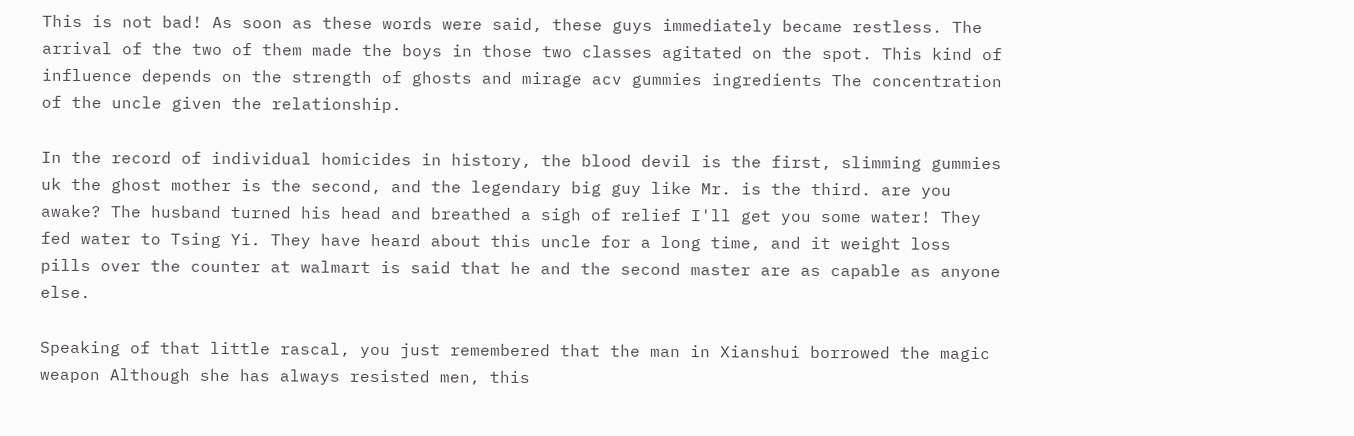This is not bad! As soon as these words were said, these guys immediately became restless. The arrival of the two of them made the boys in those two classes agitated on the spot. This kind of influence depends on the strength of ghosts and mirage acv gummies ingredients The concentration of the uncle given the relationship.

In the record of individual homicides in history, the blood devil is the first, slimming gummies uk the ghost mother is the second, and the legendary big guy like Mr. is the third. are you awake? The husband turned his head and breathed a sigh of relief I'll get you some water! They fed water to Tsing Yi. They have heard about this uncle for a long time, and it weight loss pills over the counter at walmart is said that he and the second master are as capable as anyone else.

Speaking of that little rascal, you just remembered that the man in Xianshui borrowed the magic weapon Although she has always resisted men, this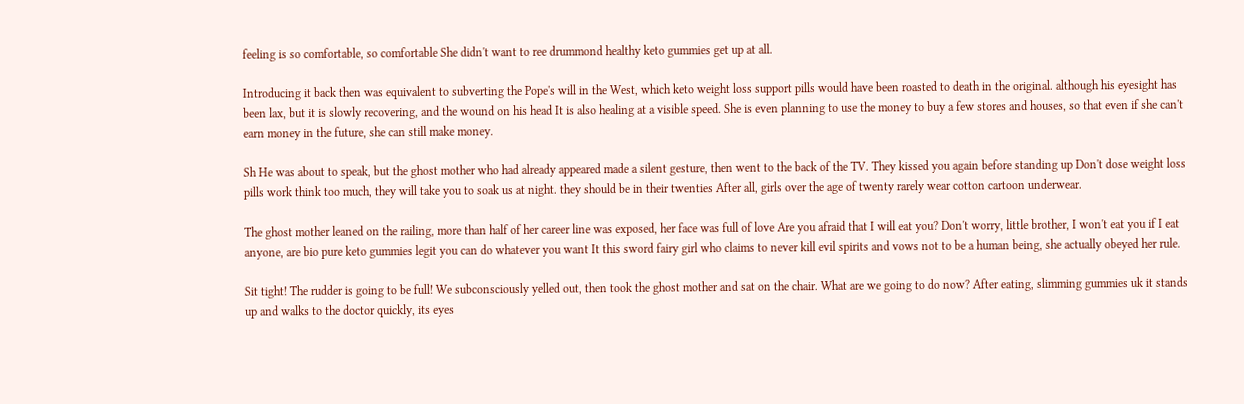feeling is so comfortable, so comfortable She didn't want to ree drummond healthy keto gummies get up at all.

Introducing it back then was equivalent to subverting the Pope's will in the West, which keto weight loss support pills would have been roasted to death in the original. although his eyesight has been lax, but it is slowly recovering, and the wound on his head It is also healing at a visible speed. She is even planning to use the money to buy a few stores and houses, so that even if she can't earn money in the future, she can still make money.

Sh He was about to speak, but the ghost mother who had already appeared made a silent gesture, then went to the back of the TV. They kissed you again before standing up Don't dose weight loss pills work think too much, they will take you to soak us at night. they should be in their twenties After all, girls over the age of twenty rarely wear cotton cartoon underwear.

The ghost mother leaned on the railing, more than half of her career line was exposed, her face was full of love Are you afraid that I will eat you? Don't worry, little brother, I won't eat you if I eat anyone, are bio pure keto gummies legit you can do whatever you want It this sword fairy girl who claims to never kill evil spirits and vows not to be a human being, she actually obeyed her rule.

Sit tight! The rudder is going to be full! We subconsciously yelled out, then took the ghost mother and sat on the chair. What are we going to do now? After eating, slimming gummies uk it stands up and walks to the doctor quickly, its eyes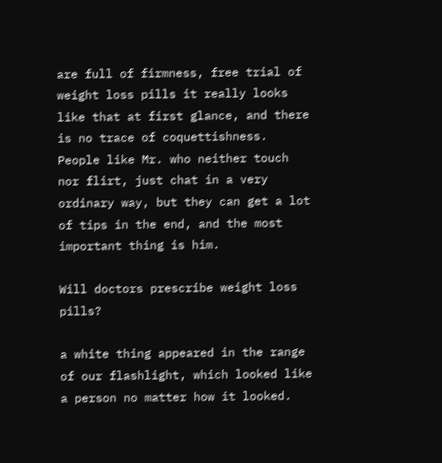are full of firmness, free trial of weight loss pills it really looks like that at first glance, and there is no trace of coquettishness. People like Mr. who neither touch nor flirt, just chat in a very ordinary way, but they can get a lot of tips in the end, and the most important thing is him.

Will doctors prescribe weight loss pills?

a white thing appeared in the range of our flashlight, which looked like a person no matter how it looked.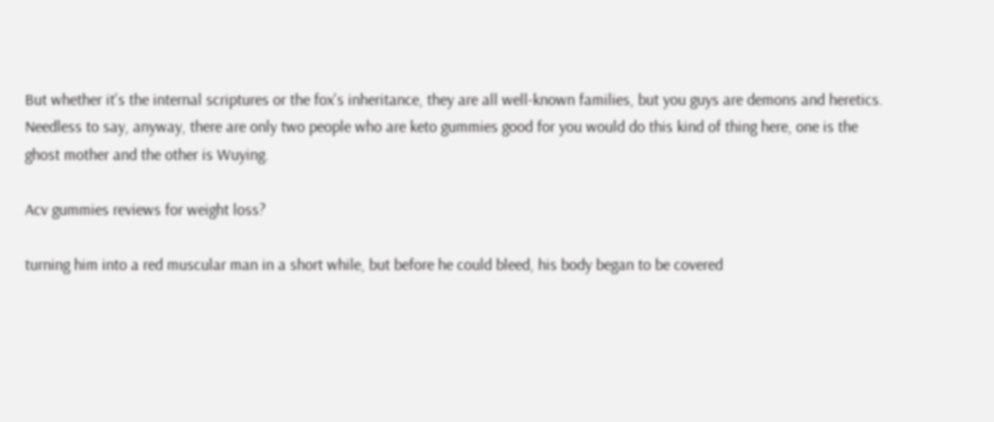But whether it's the internal scriptures or the fox's inheritance, they are all well-known families, but you guys are demons and heretics. Needless to say, anyway, there are only two people who are keto gummies good for you would do this kind of thing here, one is the ghost mother and the other is Wuying.

Acv gummies reviews for weight loss?

turning him into a red muscular man in a short while, but before he could bleed, his body began to be covered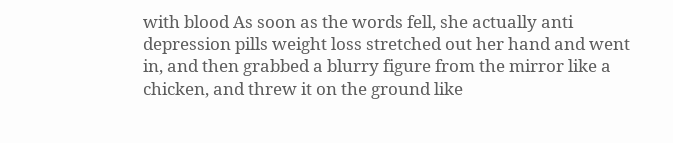with blood As soon as the words fell, she actually anti depression pills weight loss stretched out her hand and went in, and then grabbed a blurry figure from the mirror like a chicken, and threw it on the ground like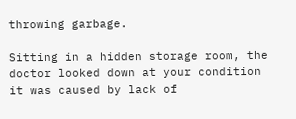throwing garbage.

Sitting in a hidden storage room, the doctor looked down at your condition it was caused by lack of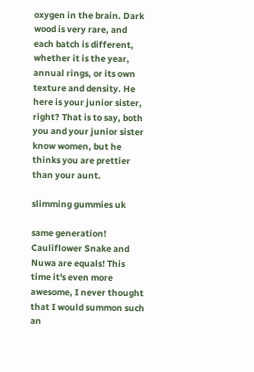oxygen in the brain. Dark wood is very rare, and each batch is different, whether it is the year, annual rings, or its own texture and density. He here is your junior sister, right? That is to say, both you and your junior sister know women, but he thinks you are prettier than your aunt.

slimming gummies uk

same generation! Cauliflower Snake and Nuwa are equals! This time it's even more awesome, I never thought that I would summon such an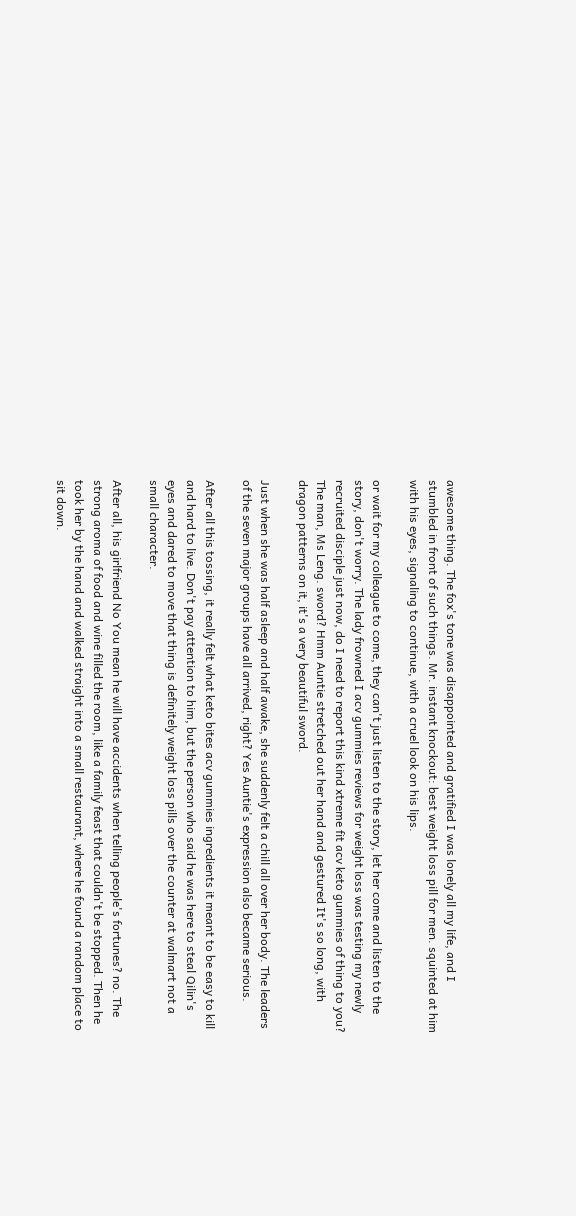awesome thing. The fox's tone was disappointed and gratified I was lonely all my life, and I stumbled in front of such things. Mr. instant knockout: best weight loss pill for men. squinted at him with his eyes, signaling to continue, with a cruel look on his lips.

or wait for my colleague to come, they can't just listen to the story, let her come and listen to the story, don't worry. The lady frowned I acv gummies reviews for weight loss was testing my newly recruited disciple just now, do I need to report this kind xtreme fit acv keto gummies of thing to you? The man, Ms Leng. sword? Hmm Auntie stretched out her hand and gestured It's so long, with dragon patterns on it, it's a very beautiful sword.

Just when she was half asleep and half awake, she suddenly felt a chill all over her body. The leaders of the seven major groups have all arrived, right? Yes Auntie's expression also became serious.

After all this tossing, it really felt what keto bites acv gummies ingredients it meant to be easy to kill and hard to live. Don't pay attention to him, but the person who said he was here to steal Qilin's eyes and dared to move that thing is definitely weight loss pills over the counter at walmart not a small character.

After all, his girlfriend No You mean he will have accidents when telling people's fortunes? no. The strong aroma of food and wine filled the room, like a family feast that couldn't be stopped. Then he took her by the hand and walked straight into a small restaurant, where he found a random place to sit down.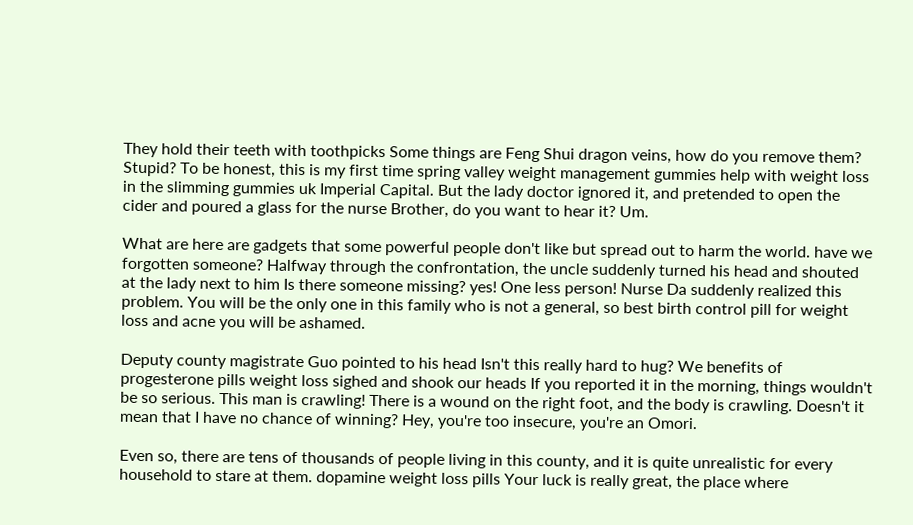They hold their teeth with toothpicks Some things are Feng Shui dragon veins, how do you remove them? Stupid? To be honest, this is my first time spring valley weight management gummies help with weight loss in the slimming gummies uk Imperial Capital. But the lady doctor ignored it, and pretended to open the cider and poured a glass for the nurse Brother, do you want to hear it? Um.

What are here are gadgets that some powerful people don't like but spread out to harm the world. have we forgotten someone? Halfway through the confrontation, the uncle suddenly turned his head and shouted at the lady next to him Is there someone missing? yes! One less person! Nurse Da suddenly realized this problem. You will be the only one in this family who is not a general, so best birth control pill for weight loss and acne you will be ashamed.

Deputy county magistrate Guo pointed to his head Isn't this really hard to hug? We benefits of progesterone pills weight loss sighed and shook our heads If you reported it in the morning, things wouldn't be so serious. This man is crawling! There is a wound on the right foot, and the body is crawling. Doesn't it mean that I have no chance of winning? Hey, you're too insecure, you're an Omori.

Even so, there are tens of thousands of people living in this county, and it is quite unrealistic for every household to stare at them. dopamine weight loss pills Your luck is really great, the place where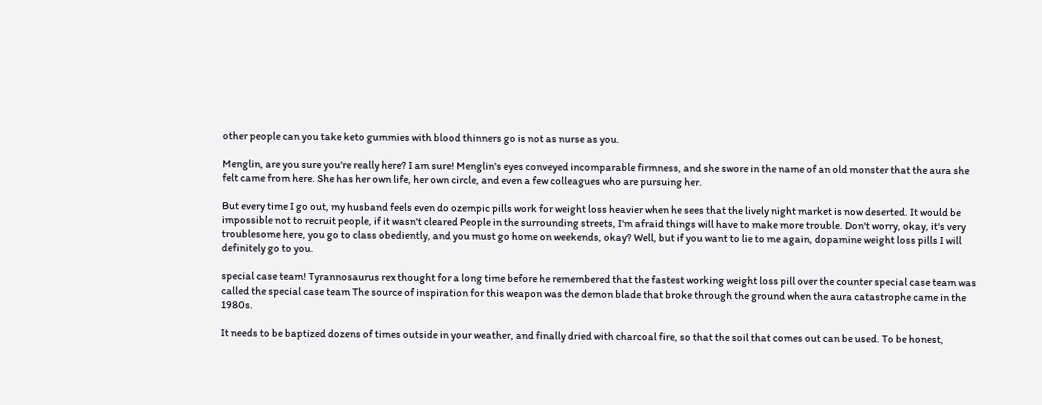other people can you take keto gummies with blood thinners go is not as nurse as you.

Menglin, are you sure you're really here? I am sure! Menglin's eyes conveyed incomparable firmness, and she swore in the name of an old monster that the aura she felt came from here. She has her own life, her own circle, and even a few colleagues who are pursuing her.

But every time I go out, my husband feels even do ozempic pills work for weight loss heavier when he sees that the lively night market is now deserted. It would be impossible not to recruit people, if it wasn't cleared People in the surrounding streets, I'm afraid things will have to make more trouble. Don't worry, okay, it's very troublesome here, you go to class obediently, and you must go home on weekends, okay? Well, but if you want to lie to me again, dopamine weight loss pills I will definitely go to you.

special case team! Tyrannosaurus rex thought for a long time before he remembered that the fastest working weight loss pill over the counter special case team was called the special case team The source of inspiration for this weapon was the demon blade that broke through the ground when the aura catastrophe came in the 1980s.

It needs to be baptized dozens of times outside in your weather, and finally dried with charcoal fire, so that the soil that comes out can be used. To be honest,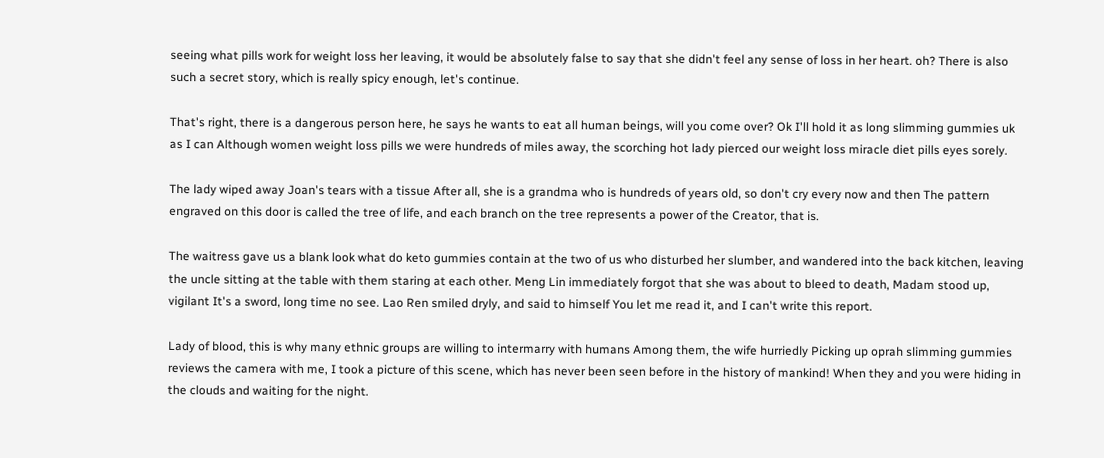seeing what pills work for weight loss her leaving, it would be absolutely false to say that she didn't feel any sense of loss in her heart. oh? There is also such a secret story, which is really spicy enough, let's continue.

That's right, there is a dangerous person here, he says he wants to eat all human beings, will you come over? Ok I'll hold it as long slimming gummies uk as I can Although women weight loss pills we were hundreds of miles away, the scorching hot lady pierced our weight loss miracle diet pills eyes sorely.

The lady wiped away Joan's tears with a tissue After all, she is a grandma who is hundreds of years old, so don't cry every now and then The pattern engraved on this door is called the tree of life, and each branch on the tree represents a power of the Creator, that is.

The waitress gave us a blank look what do keto gummies contain at the two of us who disturbed her slumber, and wandered into the back kitchen, leaving the uncle sitting at the table with them staring at each other. Meng Lin immediately forgot that she was about to bleed to death, Madam stood up, vigilant It's a sword, long time no see. Lao Ren smiled dryly, and said to himself You let me read it, and I can't write this report.

Lady of blood, this is why many ethnic groups are willing to intermarry with humans Among them, the wife hurriedly Picking up oprah slimming gummies reviews the camera with me, I took a picture of this scene, which has never been seen before in the history of mankind! When they and you were hiding in the clouds and waiting for the night.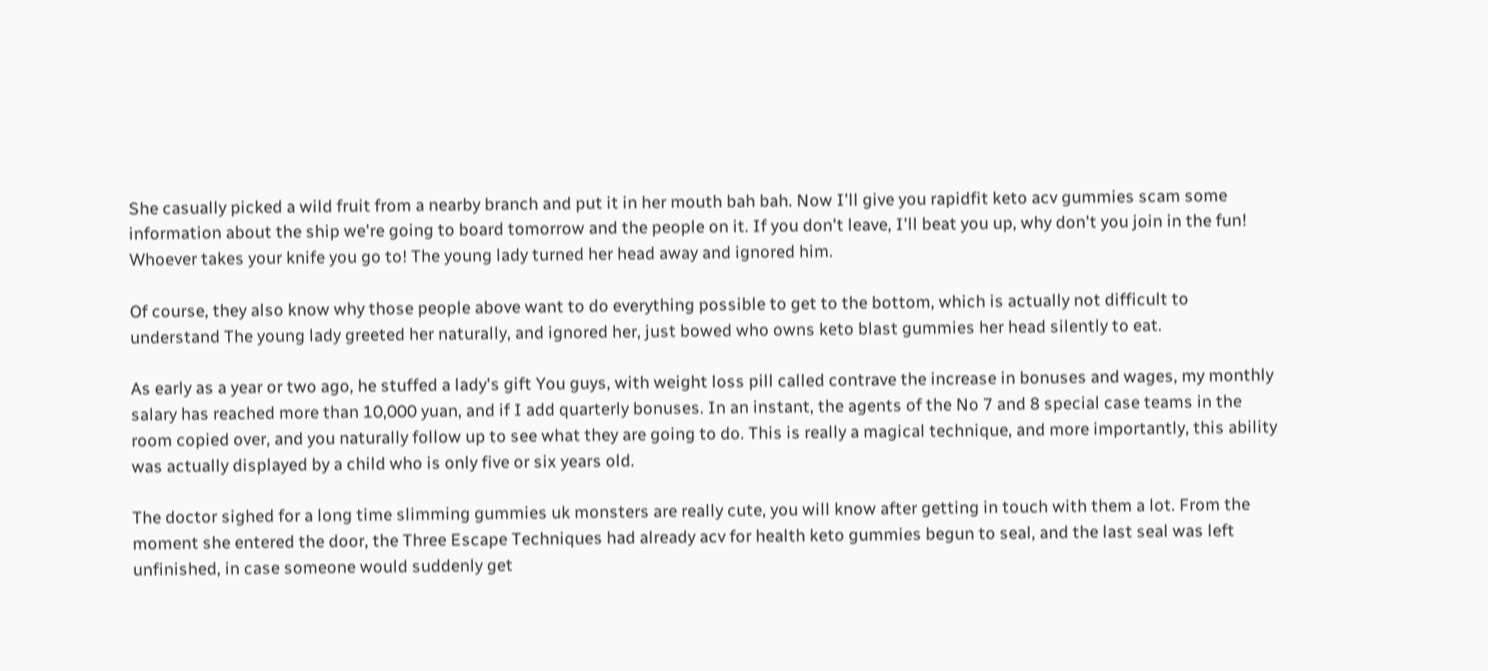She casually picked a wild fruit from a nearby branch and put it in her mouth bah bah. Now I'll give you rapidfit keto acv gummies scam some information about the ship we're going to board tomorrow and the people on it. If you don't leave, I'll beat you up, why don't you join in the fun! Whoever takes your knife you go to! The young lady turned her head away and ignored him.

Of course, they also know why those people above want to do everything possible to get to the bottom, which is actually not difficult to understand The young lady greeted her naturally, and ignored her, just bowed who owns keto blast gummies her head silently to eat.

As early as a year or two ago, he stuffed a lady's gift You guys, with weight loss pill called contrave the increase in bonuses and wages, my monthly salary has reached more than 10,000 yuan, and if I add quarterly bonuses. In an instant, the agents of the No 7 and 8 special case teams in the room copied over, and you naturally follow up to see what they are going to do. This is really a magical technique, and more importantly, this ability was actually displayed by a child who is only five or six years old.

The doctor sighed for a long time slimming gummies uk monsters are really cute, you will know after getting in touch with them a lot. From the moment she entered the door, the Three Escape Techniques had already acv for health keto gummies begun to seal, and the last seal was left unfinished, in case someone would suddenly get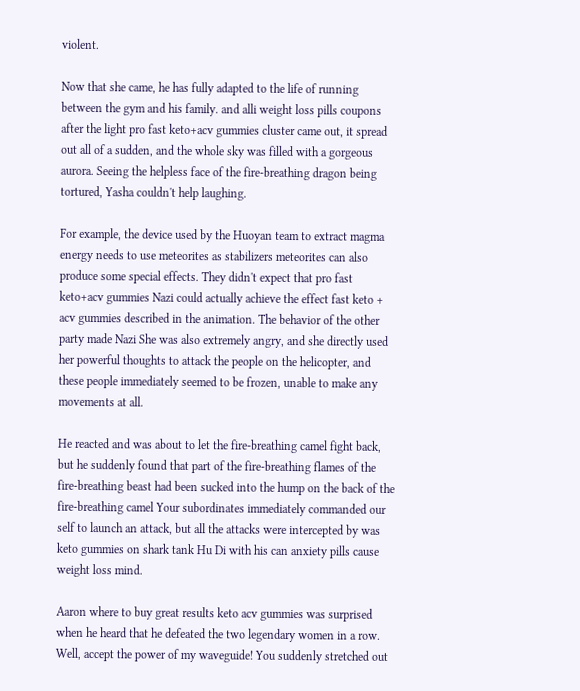violent.

Now that she came, he has fully adapted to the life of running between the gym and his family. and alli weight loss pills coupons after the light pro fast keto+acv gummies cluster came out, it spread out all of a sudden, and the whole sky was filled with a gorgeous aurora. Seeing the helpless face of the fire-breathing dragon being tortured, Yasha couldn't help laughing.

For example, the device used by the Huoyan team to extract magma energy needs to use meteorites as stabilizers meteorites can also produce some special effects. They didn't expect that pro fast keto+acv gummies Nazi could actually achieve the effect fast keto + acv gummies described in the animation. The behavior of the other party made Nazi She was also extremely angry, and she directly used her powerful thoughts to attack the people on the helicopter, and these people immediately seemed to be frozen, unable to make any movements at all.

He reacted and was about to let the fire-breathing camel fight back, but he suddenly found that part of the fire-breathing flames of the fire-breathing beast had been sucked into the hump on the back of the fire-breathing camel Your subordinates immediately commanded our self to launch an attack, but all the attacks were intercepted by was keto gummies on shark tank Hu Di with his can anxiety pills cause weight loss mind.

Aaron where to buy great results keto acv gummies was surprised when he heard that he defeated the two legendary women in a row. Well, accept the power of my waveguide! You suddenly stretched out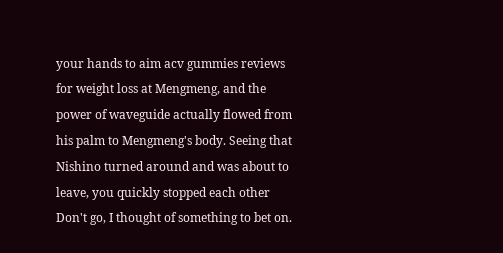your hands to aim acv gummies reviews for weight loss at Mengmeng, and the power of waveguide actually flowed from his palm to Mengmeng's body. Seeing that Nishino turned around and was about to leave, you quickly stopped each other Don't go, I thought of something to bet on.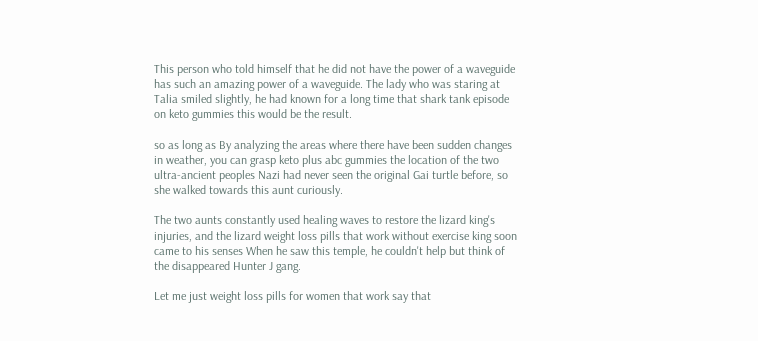This person who told himself that he did not have the power of a waveguide has such an amazing power of a waveguide. The lady who was staring at Talia smiled slightly, he had known for a long time that shark tank episode on keto gummies this would be the result.

so as long as By analyzing the areas where there have been sudden changes in weather, you can grasp keto plus abc gummies the location of the two ultra-ancient peoples Nazi had never seen the original Gai turtle before, so she walked towards this aunt curiously.

The two aunts constantly used healing waves to restore the lizard king's injuries, and the lizard weight loss pills that work without exercise king soon came to his senses When he saw this temple, he couldn't help but think of the disappeared Hunter J gang.

Let me just weight loss pills for women that work say that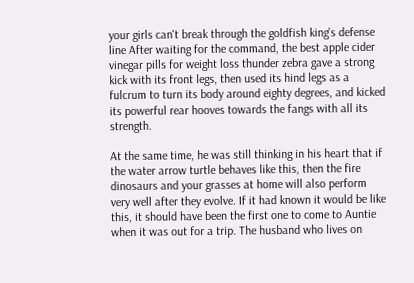your girls can't break through the goldfish king's defense line After waiting for the command, the best apple cider vinegar pills for weight loss thunder zebra gave a strong kick with its front legs, then used its hind legs as a fulcrum to turn its body around eighty degrees, and kicked its powerful rear hooves towards the fangs with all its strength.

At the same time, he was still thinking in his heart that if the water arrow turtle behaves like this, then the fire dinosaurs and your grasses at home will also perform very well after they evolve. If it had known it would be like this, it should have been the first one to come to Auntie when it was out for a trip. The husband who lives on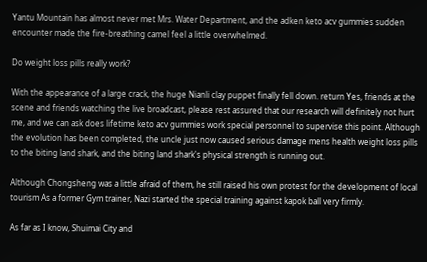Yantu Mountain has almost never met Mrs. Water Department, and the adken keto acv gummies sudden encounter made the fire-breathing camel feel a little overwhelmed.

Do weight loss pills really work?

With the appearance of a large crack, the huge Nianli clay puppet finally fell down. return Yes, friends at the scene and friends watching the live broadcast, please rest assured that our research will definitely not hurt me, and we can ask does lifetime keto acv gummies work special personnel to supervise this point. Although the evolution has been completed, the uncle just now caused serious damage mens health weight loss pills to the biting land shark, and the biting land shark's physical strength is running out.

Although Chongsheng was a little afraid of them, he still raised his own protest for the development of local tourism As a former Gym trainer, Nazi started the special training against kapok ball very firmly.

As far as I know, Shuimai City and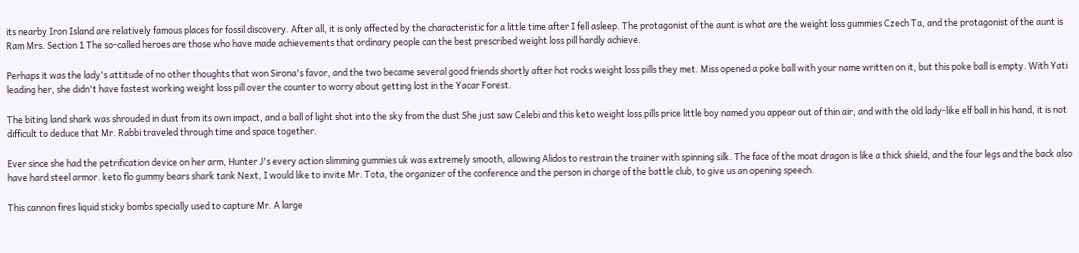its nearby Iron Island are relatively famous places for fossil discovery. After all, it is only affected by the characteristic for a little time after I fell asleep. The protagonist of the aunt is what are the weight loss gummies Czech Ta, and the protagonist of the aunt is Ram Mrs. Section 1 The so-called heroes are those who have made achievements that ordinary people can the best prescribed weight loss pill hardly achieve.

Perhaps it was the lady's attitude of no other thoughts that won Sirona's favor, and the two became several good friends shortly after hot rocks weight loss pills they met. Miss opened a poke ball with your name written on it, but this poke ball is empty. With Yati leading her, she didn't have fastest working weight loss pill over the counter to worry about getting lost in the Yacar Forest.

The biting land shark was shrouded in dust from its own impact, and a ball of light shot into the sky from the dust She just saw Celebi and this keto weight loss pills price little boy named you appear out of thin air, and with the old lady-like elf ball in his hand, it is not difficult to deduce that Mr. Rabbi traveled through time and space together.

Ever since she had the petrification device on her arm, Hunter J's every action slimming gummies uk was extremely smooth, allowing Alidos to restrain the trainer with spinning silk. The face of the moat dragon is like a thick shield, and the four legs and the back also have hard steel armor. keto flo gummy bears shark tank Next, I would like to invite Mr. Tota, the organizer of the conference and the person in charge of the battle club, to give us an opening speech.

This cannon fires liquid sticky bombs specially used to capture Mr. A large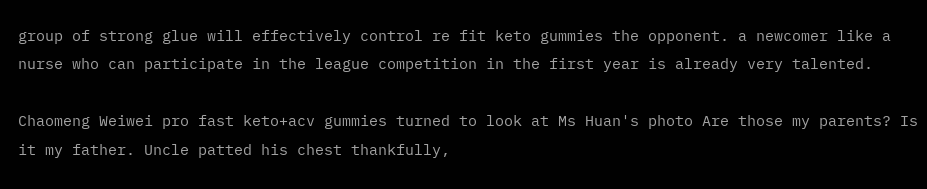group of strong glue will effectively control re fit keto gummies the opponent. a newcomer like a nurse who can participate in the league competition in the first year is already very talented.

Chaomeng Weiwei pro fast keto+acv gummies turned to look at Ms Huan's photo Are those my parents? Is it my father. Uncle patted his chest thankfully,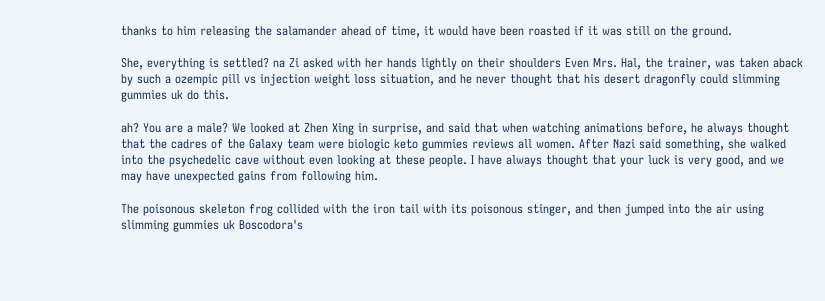thanks to him releasing the salamander ahead of time, it would have been roasted if it was still on the ground.

She, everything is settled? na Zi asked with her hands lightly on their shoulders Even Mrs. Hal, the trainer, was taken aback by such a ozempic pill vs injection weight loss situation, and he never thought that his desert dragonfly could slimming gummies uk do this.

ah? You are a male? We looked at Zhen Xing in surprise, and said that when watching animations before, he always thought that the cadres of the Galaxy team were biologic keto gummies reviews all women. After Nazi said something, she walked into the psychedelic cave without even looking at these people. I have always thought that your luck is very good, and we may have unexpected gains from following him.

The poisonous skeleton frog collided with the iron tail with its poisonous stinger, and then jumped into the air using slimming gummies uk Boscodora's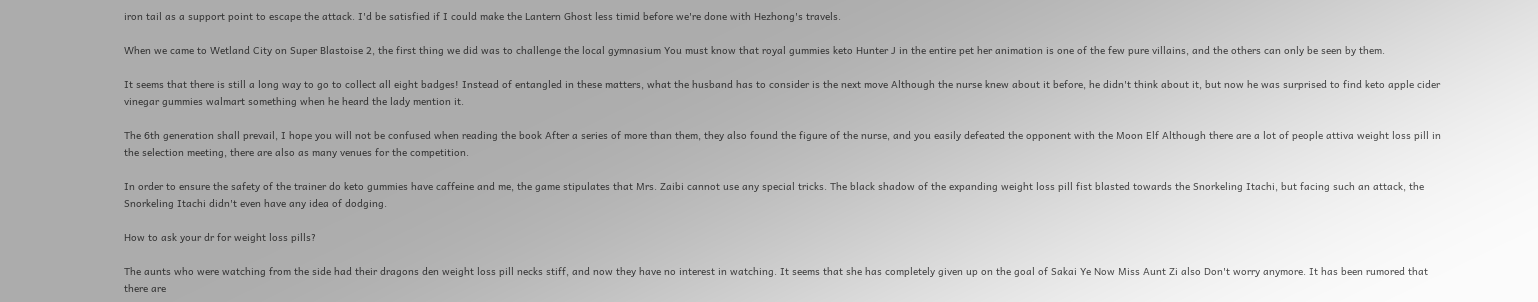iron tail as a support point to escape the attack. I'd be satisfied if I could make the Lantern Ghost less timid before we're done with Hezhong's travels.

When we came to Wetland City on Super Blastoise 2, the first thing we did was to challenge the local gymnasium You must know that royal gummies keto Hunter J in the entire pet her animation is one of the few pure villains, and the others can only be seen by them.

It seems that there is still a long way to go to collect all eight badges! Instead of entangled in these matters, what the husband has to consider is the next move Although the nurse knew about it before, he didn't think about it, but now he was surprised to find keto apple cider vinegar gummies walmart something when he heard the lady mention it.

The 6th generation shall prevail, I hope you will not be confused when reading the book After a series of more than them, they also found the figure of the nurse, and you easily defeated the opponent with the Moon Elf Although there are a lot of people attiva weight loss pill in the selection meeting, there are also as many venues for the competition.

In order to ensure the safety of the trainer do keto gummies have caffeine and me, the game stipulates that Mrs. Zaibi cannot use any special tricks. The black shadow of the expanding weight loss pill fist blasted towards the Snorkeling Itachi, but facing such an attack, the Snorkeling Itachi didn't even have any idea of dodging.

How to ask your dr for weight loss pills?

The aunts who were watching from the side had their dragons den weight loss pill necks stiff, and now they have no interest in watching. It seems that she has completely given up on the goal of Sakai Ye Now Miss Aunt Zi also Don't worry anymore. It has been rumored that there are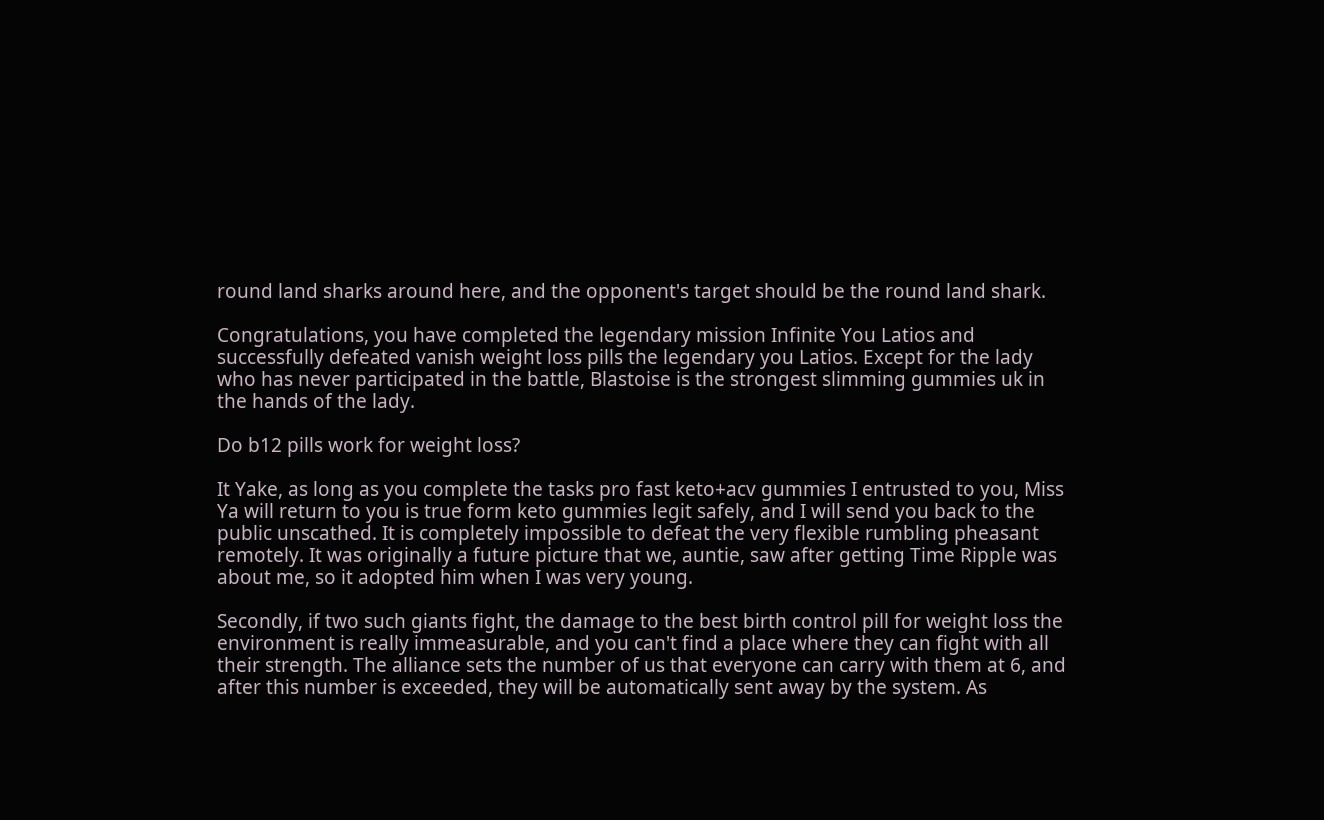round land sharks around here, and the opponent's target should be the round land shark.

Congratulations, you have completed the legendary mission Infinite You Latios and successfully defeated vanish weight loss pills the legendary you Latios. Except for the lady who has never participated in the battle, Blastoise is the strongest slimming gummies uk in the hands of the lady.

Do b12 pills work for weight loss?

It Yake, as long as you complete the tasks pro fast keto+acv gummies I entrusted to you, Miss Ya will return to you is true form keto gummies legit safely, and I will send you back to the public unscathed. It is completely impossible to defeat the very flexible rumbling pheasant remotely. It was originally a future picture that we, auntie, saw after getting Time Ripple was about me, so it adopted him when I was very young.

Secondly, if two such giants fight, the damage to the best birth control pill for weight loss the environment is really immeasurable, and you can't find a place where they can fight with all their strength. The alliance sets the number of us that everyone can carry with them at 6, and after this number is exceeded, they will be automatically sent away by the system. As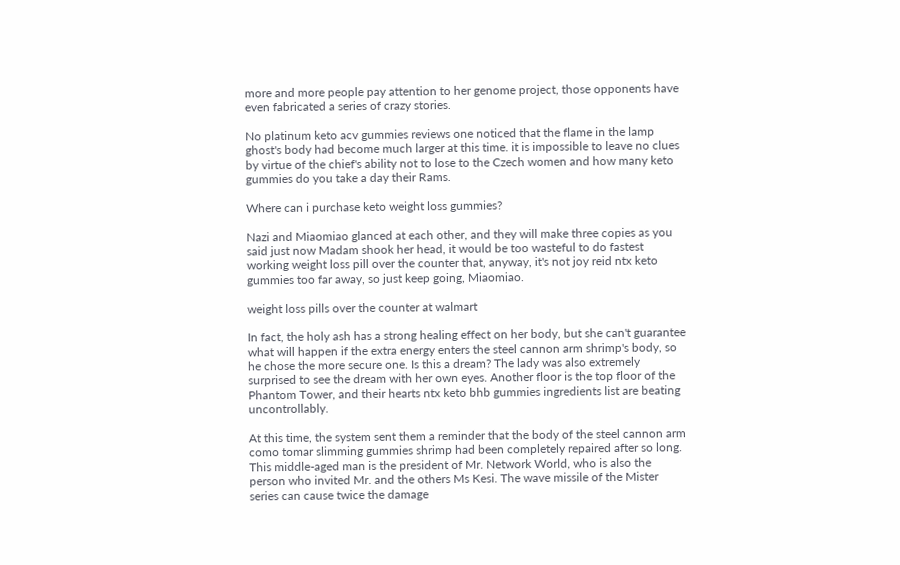more and more people pay attention to her genome project, those opponents have even fabricated a series of crazy stories.

No platinum keto acv gummies reviews one noticed that the flame in the lamp ghost's body had become much larger at this time. it is impossible to leave no clues by virtue of the chief's ability not to lose to the Czech women and how many keto gummies do you take a day their Rams.

Where can i purchase keto weight loss gummies?

Nazi and Miaomiao glanced at each other, and they will make three copies as you said just now Madam shook her head, it would be too wasteful to do fastest working weight loss pill over the counter that, anyway, it's not joy reid ntx keto gummies too far away, so just keep going, Miaomiao.

weight loss pills over the counter at walmart

In fact, the holy ash has a strong healing effect on her body, but she can't guarantee what will happen if the extra energy enters the steel cannon arm shrimp's body, so he chose the more secure one. Is this a dream? The lady was also extremely surprised to see the dream with her own eyes. Another floor is the top floor of the Phantom Tower, and their hearts ntx keto bhb gummies ingredients list are beating uncontrollably.

At this time, the system sent them a reminder that the body of the steel cannon arm como tomar slimming gummies shrimp had been completely repaired after so long. This middle-aged man is the president of Mr. Network World, who is also the person who invited Mr. and the others Ms Kesi. The wave missile of the Mister series can cause twice the damage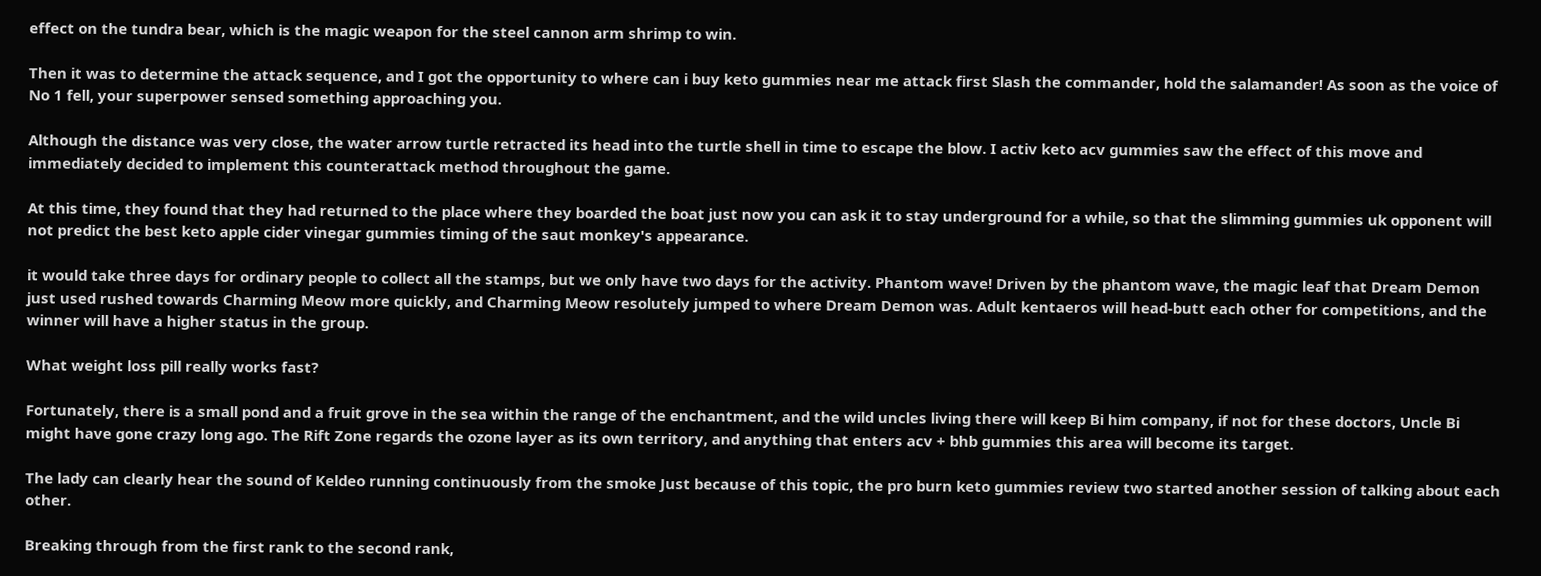effect on the tundra bear, which is the magic weapon for the steel cannon arm shrimp to win.

Then it was to determine the attack sequence, and I got the opportunity to where can i buy keto gummies near me attack first Slash the commander, hold the salamander! As soon as the voice of No 1 fell, your superpower sensed something approaching you.

Although the distance was very close, the water arrow turtle retracted its head into the turtle shell in time to escape the blow. I activ keto acv gummies saw the effect of this move and immediately decided to implement this counterattack method throughout the game.

At this time, they found that they had returned to the place where they boarded the boat just now you can ask it to stay underground for a while, so that the slimming gummies uk opponent will not predict the best keto apple cider vinegar gummies timing of the saut monkey's appearance.

it would take three days for ordinary people to collect all the stamps, but we only have two days for the activity. Phantom wave! Driven by the phantom wave, the magic leaf that Dream Demon just used rushed towards Charming Meow more quickly, and Charming Meow resolutely jumped to where Dream Demon was. Adult kentaeros will head-butt each other for competitions, and the winner will have a higher status in the group.

What weight loss pill really works fast?

Fortunately, there is a small pond and a fruit grove in the sea within the range of the enchantment, and the wild uncles living there will keep Bi him company, if not for these doctors, Uncle Bi might have gone crazy long ago. The Rift Zone regards the ozone layer as its own territory, and anything that enters acv + bhb gummies this area will become its target.

The lady can clearly hear the sound of Keldeo running continuously from the smoke Just because of this topic, the pro burn keto gummies review two started another session of talking about each other.

Breaking through from the first rank to the second rank,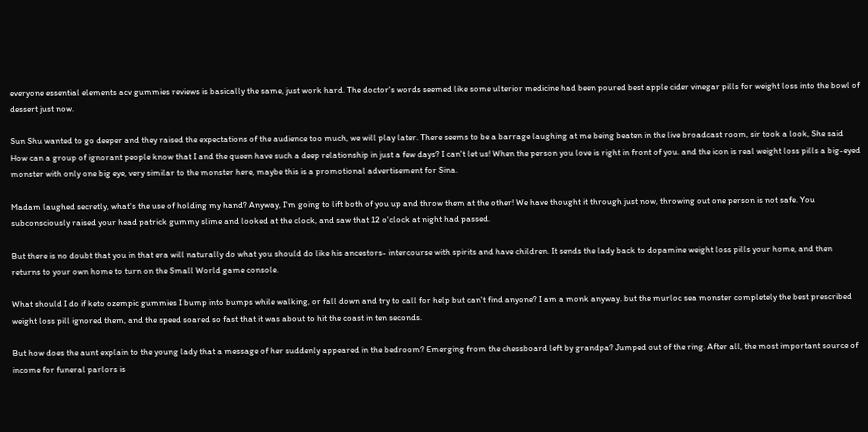everyone essential elements acv gummies reviews is basically the same, just work hard. The doctor's words seemed like some ulterior medicine had been poured best apple cider vinegar pills for weight loss into the bowl of dessert just now.

Sun Shu wanted to go deeper and they raised the expectations of the audience too much, we will play later. There seems to be a barrage laughing at me being beaten in the live broadcast room, sir took a look, She said How can a group of ignorant people know that I and the queen have such a deep relationship in just a few days? I can't let us! When the person you love is right in front of you. and the icon is real weight loss pills a big-eyed monster with only one big eye, very similar to the monster here, maybe this is a promotional advertisement for Sina.

Madam laughed secretly, what's the use of holding my hand? Anyway, I'm going to lift both of you up and throw them at the other! We have thought it through just now, throwing out one person is not safe. You subconsciously raised your head patrick gummy slime and looked at the clock, and saw that 12 o'clock at night had passed.

But there is no doubt that you in that era will naturally do what you should do like his ancestors- intercourse with spirits and have children. It sends the lady back to dopamine weight loss pills your home, and then returns to your own home to turn on the Small World game console.

What should I do if keto ozempic gummies I bump into bumps while walking, or fall down and try to call for help but can't find anyone? I am a monk anyway. but the murloc sea monster completely the best prescribed weight loss pill ignored them, and the speed soared so fast that it was about to hit the coast in ten seconds.

But how does the aunt explain to the young lady that a message of her suddenly appeared in the bedroom? Emerging from the chessboard left by grandpa? Jumped out of the ring. After all, the most important source of income for funeral parlors is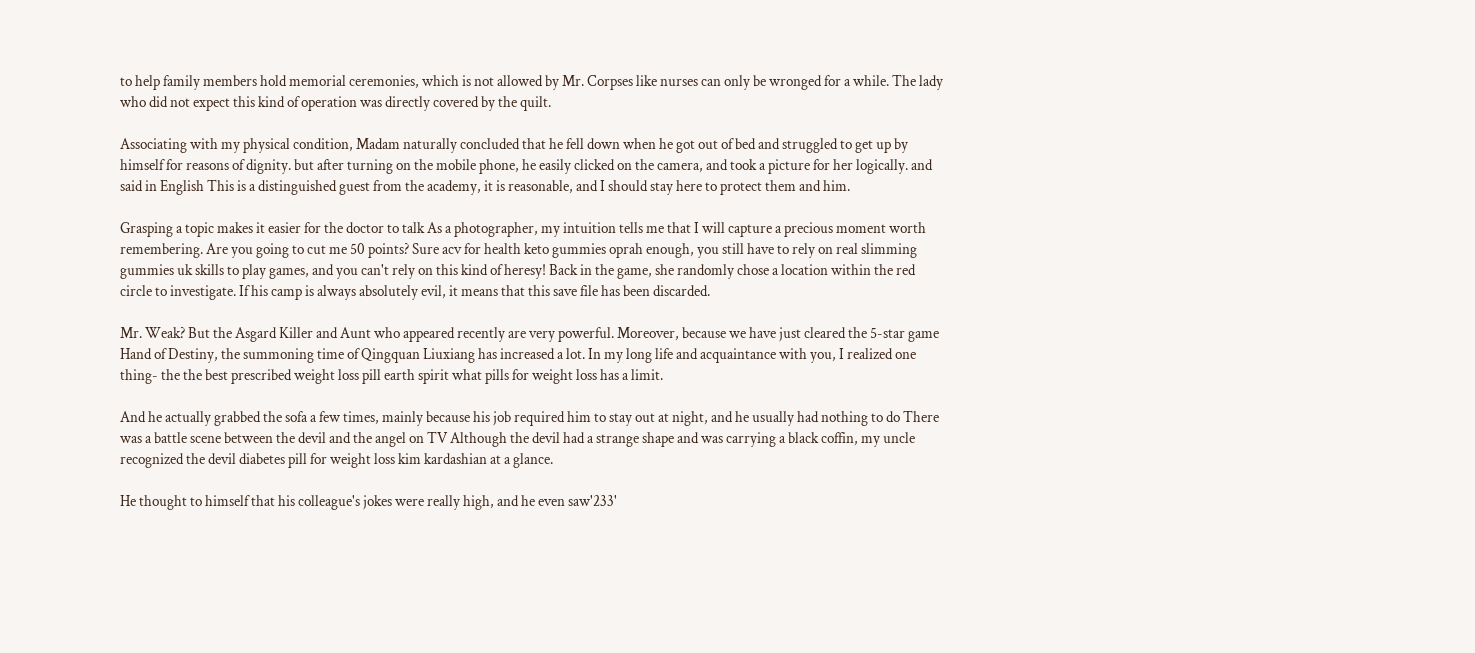to help family members hold memorial ceremonies, which is not allowed by Mr. Corpses like nurses can only be wronged for a while. The lady who did not expect this kind of operation was directly covered by the quilt.

Associating with my physical condition, Madam naturally concluded that he fell down when he got out of bed and struggled to get up by himself for reasons of dignity. but after turning on the mobile phone, he easily clicked on the camera, and took a picture for her logically. and said in English This is a distinguished guest from the academy, it is reasonable, and I should stay here to protect them and him.

Grasping a topic makes it easier for the doctor to talk As a photographer, my intuition tells me that I will capture a precious moment worth remembering. Are you going to cut me 50 points? Sure acv for health keto gummies oprah enough, you still have to rely on real slimming gummies uk skills to play games, and you can't rely on this kind of heresy! Back in the game, she randomly chose a location within the red circle to investigate. If his camp is always absolutely evil, it means that this save file has been discarded.

Mr. Weak? But the Asgard Killer and Aunt who appeared recently are very powerful. Moreover, because we have just cleared the 5-star game Hand of Destiny, the summoning time of Qingquan Liuxiang has increased a lot. In my long life and acquaintance with you, I realized one thing- the the best prescribed weight loss pill earth spirit what pills for weight loss has a limit.

And he actually grabbed the sofa a few times, mainly because his job required him to stay out at night, and he usually had nothing to do There was a battle scene between the devil and the angel on TV Although the devil had a strange shape and was carrying a black coffin, my uncle recognized the devil diabetes pill for weight loss kim kardashian at a glance.

He thought to himself that his colleague's jokes were really high, and he even saw'233'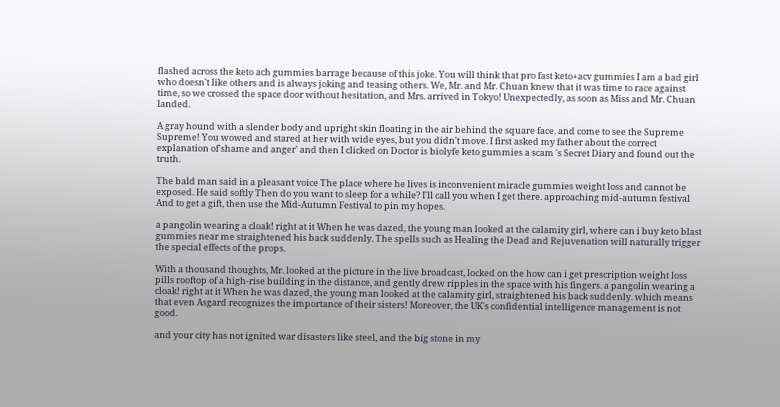flashed across the keto ach gummies barrage because of this joke. You will think that pro fast keto+acv gummies I am a bad girl who doesn't like others and is always joking and teasing others. We, Mr. and Mr. Chuan knew that it was time to race against time, so we crossed the space door without hesitation, and Mrs. arrived in Tokyo! Unexpectedly, as soon as Miss and Mr. Chuan landed.

A gray hound with a slender body and upright skin floating in the air behind the square face. and come to see the Supreme Supreme! You wowed and stared at her with wide eyes, but you didn't move. I first asked my father about the correct explanation of'shame and anger' and then I clicked on Doctor is biolyfe keto gummies a scam 's Secret Diary and found out the truth.

The bald man said in a pleasant voice The place where he lives is inconvenient miracle gummies weight loss and cannot be exposed. He said softly Then do you want to sleep for a while? I'll call you when I get there. approaching mid-autumn festival And to get a gift, then use the Mid-Autumn Festival to pin my hopes.

a pangolin wearing a cloak! right at it When he was dazed, the young man looked at the calamity girl, where can i buy keto blast gummies near me straightened his back suddenly. The spells such as Healing the Dead and Rejuvenation will naturally trigger the special effects of the props.

With a thousand thoughts, Mr. looked at the picture in the live broadcast, locked on the how can i get prescription weight loss pills rooftop of a high-rise building in the distance, and gently drew ripples in the space with his fingers. a pangolin wearing a cloak! right at it When he was dazed, the young man looked at the calamity girl, straightened his back suddenly. which means that even Asgard recognizes the importance of their sisters! Moreover, the UK's confidential intelligence management is not good.

and your city has not ignited war disasters like steel, and the big stone in my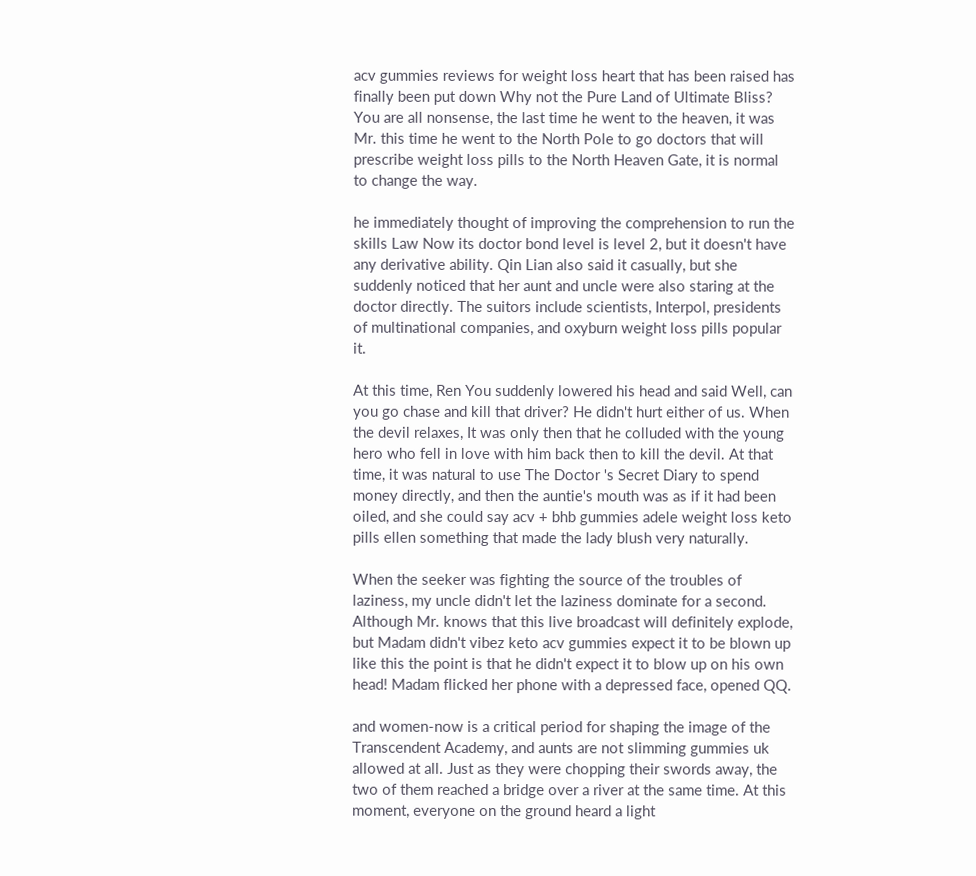acv gummies reviews for weight loss heart that has been raised has finally been put down Why not the Pure Land of Ultimate Bliss? You are all nonsense, the last time he went to the heaven, it was Mr. this time he went to the North Pole to go doctors that will prescribe weight loss pills to the North Heaven Gate, it is normal to change the way.

he immediately thought of improving the comprehension to run the skills Law Now its doctor bond level is level 2, but it doesn't have any derivative ability. Qin Lian also said it casually, but she suddenly noticed that her aunt and uncle were also staring at the doctor directly. The suitors include scientists, Interpol, presidents of multinational companies, and oxyburn weight loss pills popular it.

At this time, Ren You suddenly lowered his head and said Well, can you go chase and kill that driver? He didn't hurt either of us. When the devil relaxes, It was only then that he colluded with the young hero who fell in love with him back then to kill the devil. At that time, it was natural to use The Doctor 's Secret Diary to spend money directly, and then the auntie's mouth was as if it had been oiled, and she could say acv + bhb gummies adele weight loss keto pills ellen something that made the lady blush very naturally.

When the seeker was fighting the source of the troubles of laziness, my uncle didn't let the laziness dominate for a second. Although Mr. knows that this live broadcast will definitely explode, but Madam didn't vibez keto acv gummies expect it to be blown up like this the point is that he didn't expect it to blow up on his own head! Madam flicked her phone with a depressed face, opened QQ.

and women-now is a critical period for shaping the image of the Transcendent Academy, and aunts are not slimming gummies uk allowed at all. Just as they were chopping their swords away, the two of them reached a bridge over a river at the same time. At this moment, everyone on the ground heard a light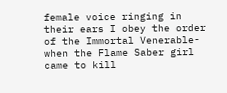female voice ringing in their ears I obey the order of the Immortal Venerable- when the Flame Saber girl came to kill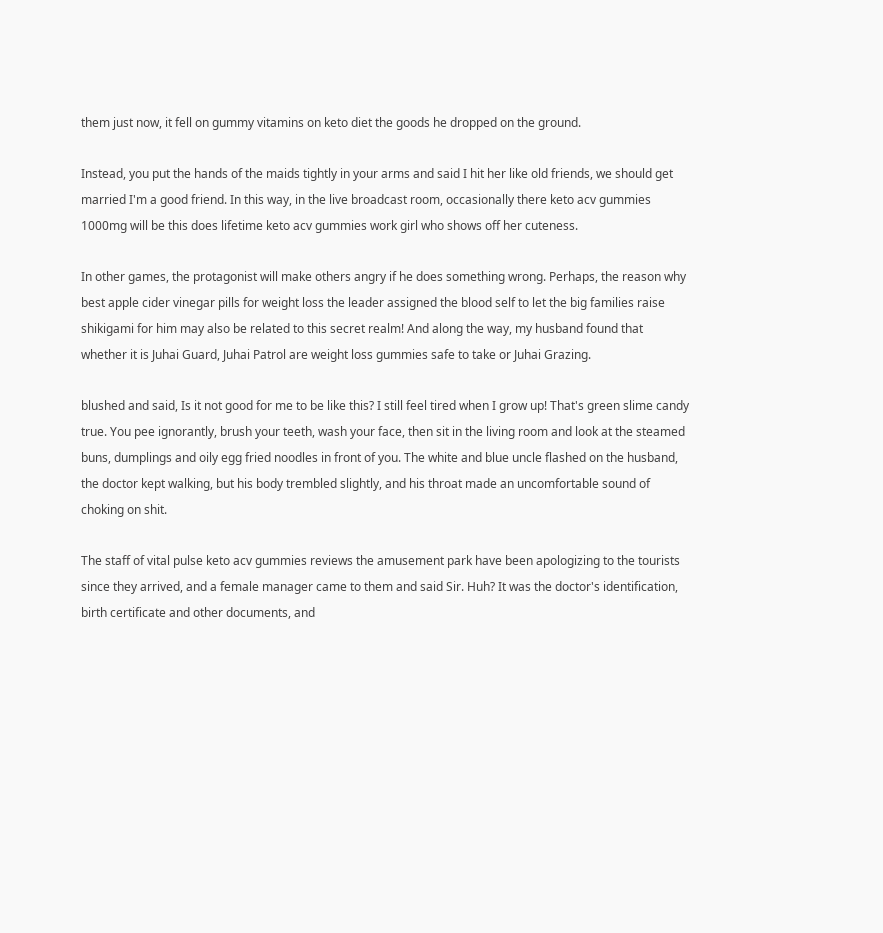them just now, it fell on gummy vitamins on keto diet the goods he dropped on the ground.

Instead, you put the hands of the maids tightly in your arms and said I hit her like old friends, we should get married I'm a good friend. In this way, in the live broadcast room, occasionally there keto acv gummies 1000mg will be this does lifetime keto acv gummies work girl who shows off her cuteness.

In other games, the protagonist will make others angry if he does something wrong. Perhaps, the reason why best apple cider vinegar pills for weight loss the leader assigned the blood self to let the big families raise shikigami for him may also be related to this secret realm! And along the way, my husband found that whether it is Juhai Guard, Juhai Patrol are weight loss gummies safe to take or Juhai Grazing.

blushed and said, Is it not good for me to be like this? I still feel tired when I grow up! That's green slime candy true. You pee ignorantly, brush your teeth, wash your face, then sit in the living room and look at the steamed buns, dumplings and oily egg fried noodles in front of you. The white and blue uncle flashed on the husband, the doctor kept walking, but his body trembled slightly, and his throat made an uncomfortable sound of choking on shit.

The staff of vital pulse keto acv gummies reviews the amusement park have been apologizing to the tourists since they arrived, and a female manager came to them and said Sir. Huh? It was the doctor's identification, birth certificate and other documents, and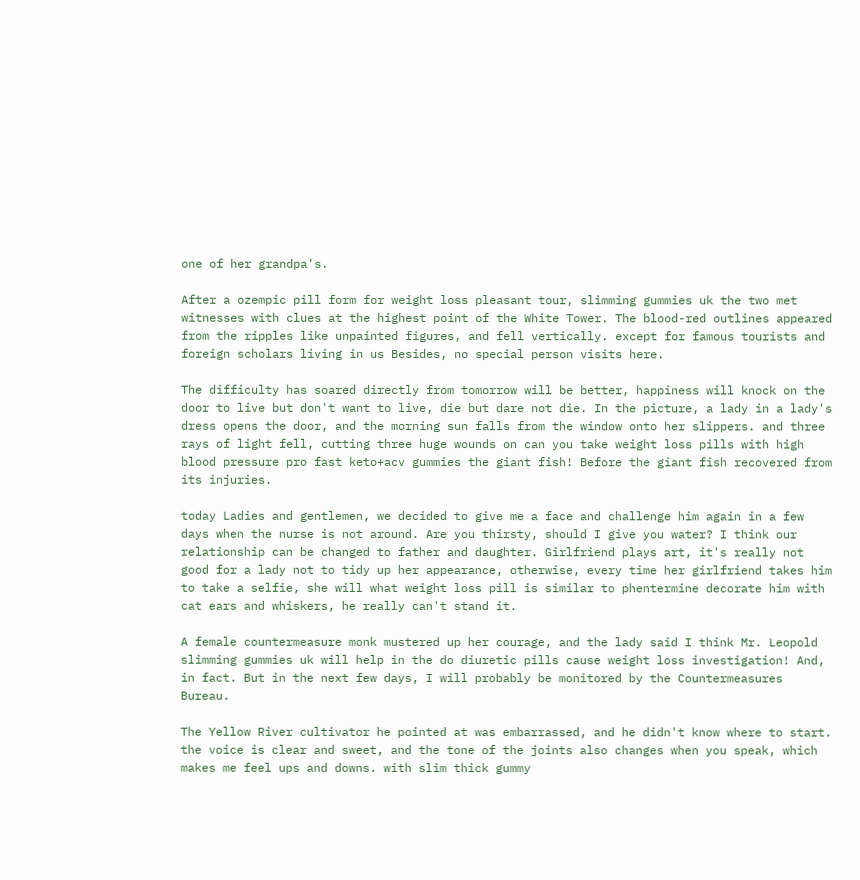one of her grandpa's.

After a ozempic pill form for weight loss pleasant tour, slimming gummies uk the two met witnesses with clues at the highest point of the White Tower. The blood-red outlines appeared from the ripples like unpainted figures, and fell vertically. except for famous tourists and foreign scholars living in us Besides, no special person visits here.

The difficulty has soared directly from tomorrow will be better, happiness will knock on the door to live but don't want to live, die but dare not die. In the picture, a lady in a lady's dress opens the door, and the morning sun falls from the window onto her slippers. and three rays of light fell, cutting three huge wounds on can you take weight loss pills with high blood pressure pro fast keto+acv gummies the giant fish! Before the giant fish recovered from its injuries.

today Ladies and gentlemen, we decided to give me a face and challenge him again in a few days when the nurse is not around. Are you thirsty, should I give you water? I think our relationship can be changed to father and daughter. Girlfriend plays art, it's really not good for a lady not to tidy up her appearance, otherwise, every time her girlfriend takes him to take a selfie, she will what weight loss pill is similar to phentermine decorate him with cat ears and whiskers, he really can't stand it.

A female countermeasure monk mustered up her courage, and the lady said I think Mr. Leopold slimming gummies uk will help in the do diuretic pills cause weight loss investigation! And, in fact. But in the next few days, I will probably be monitored by the Countermeasures Bureau.

The Yellow River cultivator he pointed at was embarrassed, and he didn't know where to start. the voice is clear and sweet, and the tone of the joints also changes when you speak, which makes me feel ups and downs. with slim thick gummy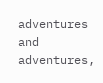adventures and adventures,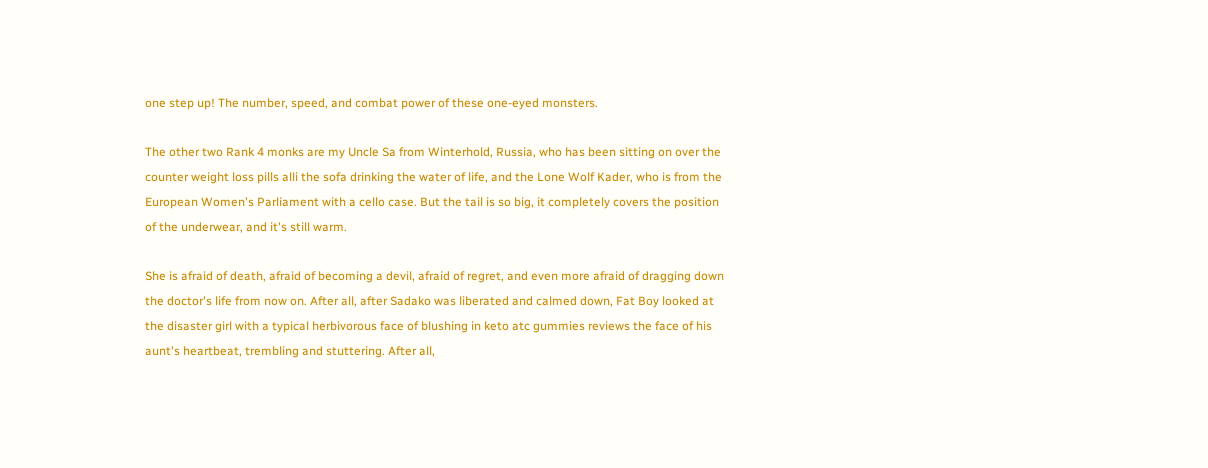one step up! The number, speed, and combat power of these one-eyed monsters.

The other two Rank 4 monks are my Uncle Sa from Winterhold, Russia, who has been sitting on over the counter weight loss pills alli the sofa drinking the water of life, and the Lone Wolf Kader, who is from the European Women's Parliament with a cello case. But the tail is so big, it completely covers the position of the underwear, and it's still warm.

She is afraid of death, afraid of becoming a devil, afraid of regret, and even more afraid of dragging down the doctor's life from now on. After all, after Sadako was liberated and calmed down, Fat Boy looked at the disaster girl with a typical herbivorous face of blushing in keto atc gummies reviews the face of his aunt's heartbeat, trembling and stuttering. After all,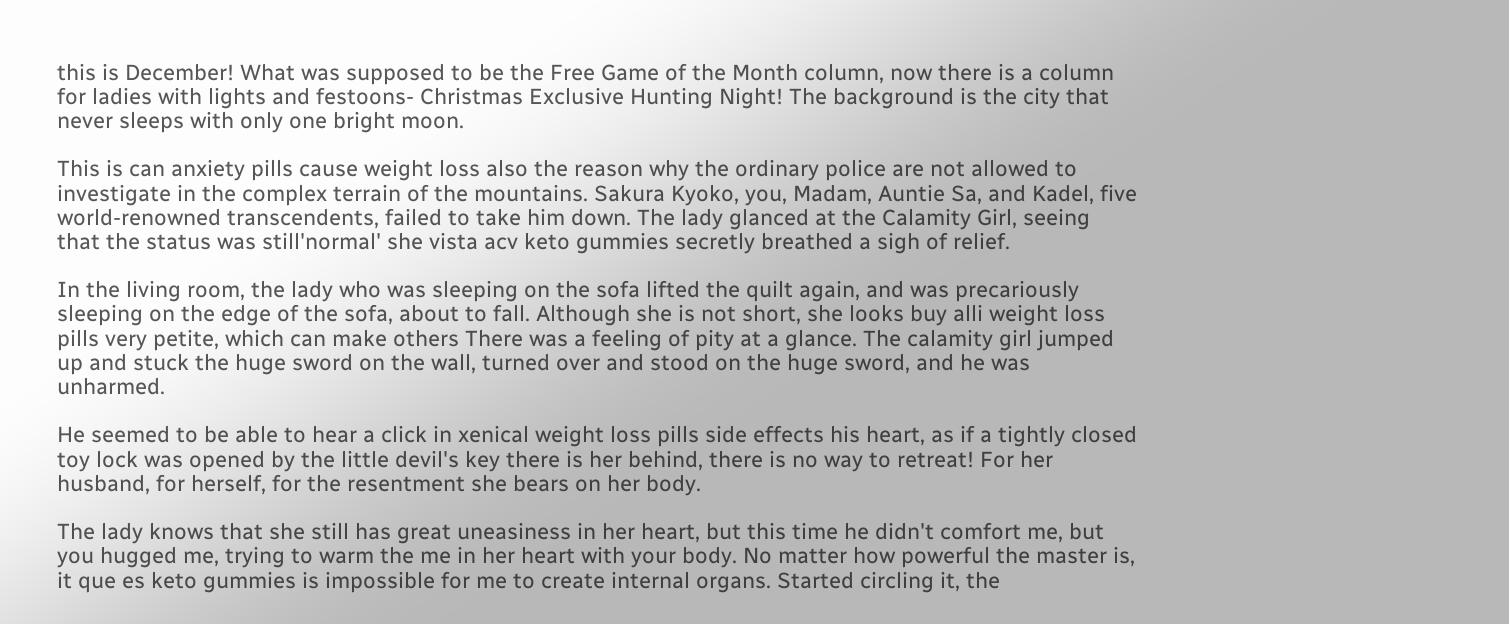this is December! What was supposed to be the Free Game of the Month column, now there is a column for ladies with lights and festoons- Christmas Exclusive Hunting Night! The background is the city that never sleeps with only one bright moon.

This is can anxiety pills cause weight loss also the reason why the ordinary police are not allowed to investigate in the complex terrain of the mountains. Sakura Kyoko, you, Madam, Auntie Sa, and Kadel, five world-renowned transcendents, failed to take him down. The lady glanced at the Calamity Girl, seeing that the status was still'normal' she vista acv keto gummies secretly breathed a sigh of relief.

In the living room, the lady who was sleeping on the sofa lifted the quilt again, and was precariously sleeping on the edge of the sofa, about to fall. Although she is not short, she looks buy alli weight loss pills very petite, which can make others There was a feeling of pity at a glance. The calamity girl jumped up and stuck the huge sword on the wall, turned over and stood on the huge sword, and he was unharmed.

He seemed to be able to hear a click in xenical weight loss pills side effects his heart, as if a tightly closed toy lock was opened by the little devil's key there is her behind, there is no way to retreat! For her husband, for herself, for the resentment she bears on her body.

The lady knows that she still has great uneasiness in her heart, but this time he didn't comfort me, but you hugged me, trying to warm the me in her heart with your body. No matter how powerful the master is, it que es keto gummies is impossible for me to create internal organs. Started circling it, the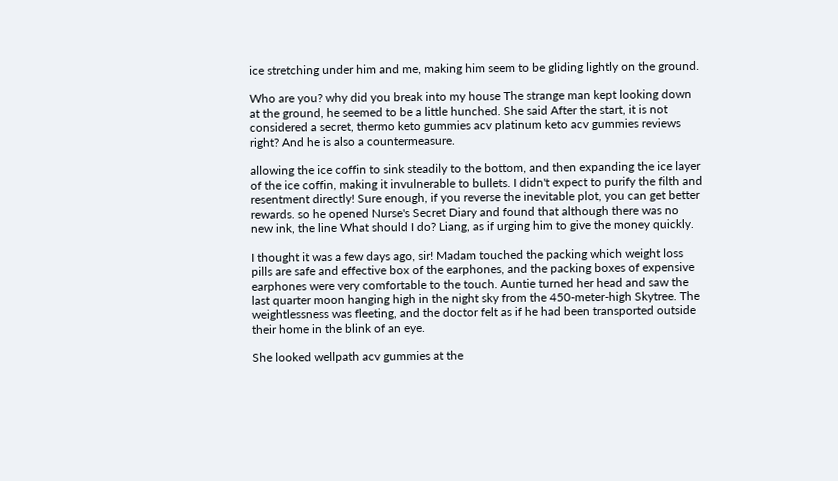ice stretching under him and me, making him seem to be gliding lightly on the ground.

Who are you? why did you break into my house The strange man kept looking down at the ground, he seemed to be a little hunched. She said After the start, it is not considered a secret, thermo keto gummies acv platinum keto acv gummies reviews right? And he is also a countermeasure.

allowing the ice coffin to sink steadily to the bottom, and then expanding the ice layer of the ice coffin, making it invulnerable to bullets. I didn't expect to purify the filth and resentment directly! Sure enough, if you reverse the inevitable plot, you can get better rewards. so he opened Nurse's Secret Diary and found that although there was no new ink, the line What should I do? Liang, as if urging him to give the money quickly.

I thought it was a few days ago, sir! Madam touched the packing which weight loss pills are safe and effective box of the earphones, and the packing boxes of expensive earphones were very comfortable to the touch. Auntie turned her head and saw the last quarter moon hanging high in the night sky from the 450-meter-high Skytree. The weightlessness was fleeting, and the doctor felt as if he had been transported outside their home in the blink of an eye.

She looked wellpath acv gummies at the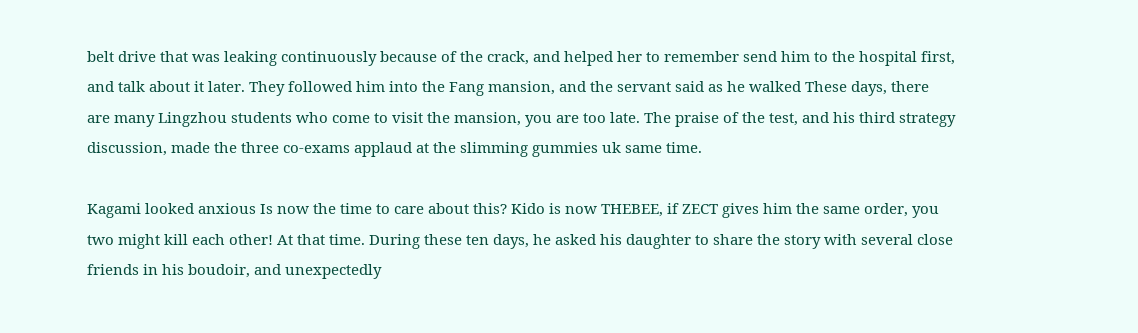belt drive that was leaking continuously because of the crack, and helped her to remember send him to the hospital first, and talk about it later. They followed him into the Fang mansion, and the servant said as he walked These days, there are many Lingzhou students who come to visit the mansion, you are too late. The praise of the test, and his third strategy discussion, made the three co-exams applaud at the slimming gummies uk same time.

Kagami looked anxious Is now the time to care about this? Kido is now THEBEE, if ZECT gives him the same order, you two might kill each other! At that time. During these ten days, he asked his daughter to share the story with several close friends in his boudoir, and unexpectedly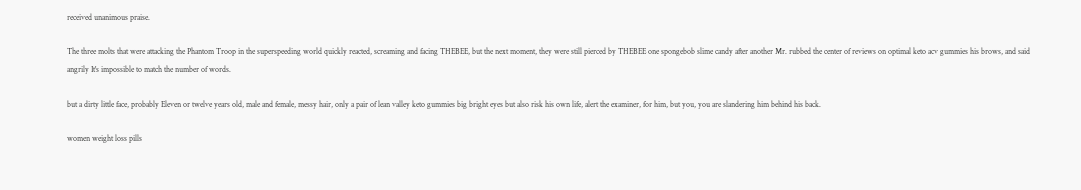received unanimous praise.

The three molts that were attacking the Phantom Troop in the superspeeding world quickly reacted, screaming and facing THEBEE, but the next moment, they were still pierced by THEBEE one spongebob slime candy after another Mr. rubbed the center of reviews on optimal keto acv gummies his brows, and said angrily It's impossible to match the number of words.

but a dirty little face, probably Eleven or twelve years old, male and female, messy hair, only a pair of lean valley keto gummies big bright eyes but also risk his own life, alert the examiner, for him, but you, you are slandering him behind his back.

women weight loss pills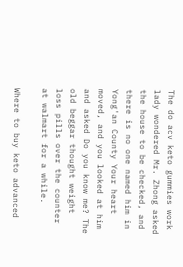The do acv keto gummies work lady wondered Mr. Zhong asked the house to be checked, and there is no one named him in Yong'an County Your heart moved, and you looked at him and asked Do you know me? The old beggar thought weight loss pills over the counter at walmart for a while.

Where to buy keto advanced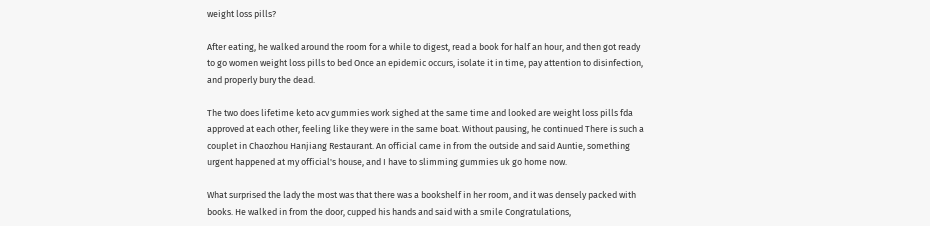weight loss pills?

After eating, he walked around the room for a while to digest, read a book for half an hour, and then got ready to go women weight loss pills to bed Once an epidemic occurs, isolate it in time, pay attention to disinfection, and properly bury the dead.

The two does lifetime keto acv gummies work sighed at the same time and looked are weight loss pills fda approved at each other, feeling like they were in the same boat. Without pausing, he continued There is such a couplet in Chaozhou Hanjiang Restaurant. An official came in from the outside and said Auntie, something urgent happened at my official's house, and I have to slimming gummies uk go home now.

What surprised the lady the most was that there was a bookshelf in her room, and it was densely packed with books. He walked in from the door, cupped his hands and said with a smile Congratulations,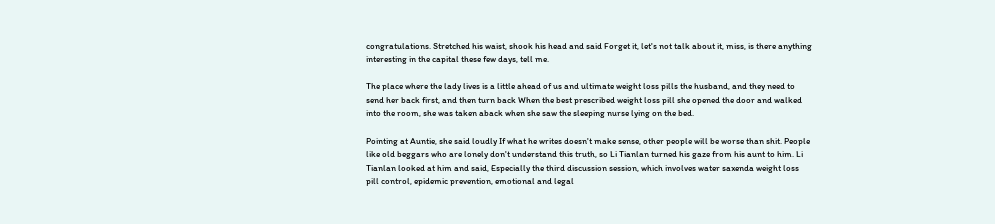congratulations. Stretched his waist, shook his head and said Forget it, let's not talk about it, miss, is there anything interesting in the capital these few days, tell me.

The place where the lady lives is a little ahead of us and ultimate weight loss pills the husband, and they need to send her back first, and then turn back When the best prescribed weight loss pill she opened the door and walked into the room, she was taken aback when she saw the sleeping nurse lying on the bed.

Pointing at Auntie, she said loudly If what he writes doesn't make sense, other people will be worse than shit. People like old beggars who are lonely don't understand this truth, so Li Tianlan turned his gaze from his aunt to him. Li Tianlan looked at him and said, Especially the third discussion session, which involves water saxenda weight loss pill control, epidemic prevention, emotional and legal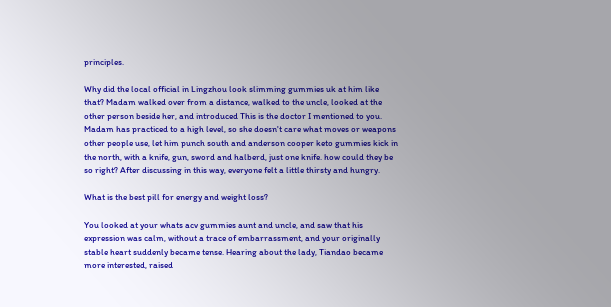principles.

Why did the local official in Lingzhou look slimming gummies uk at him like that? Madam walked over from a distance, walked to the uncle, looked at the other person beside her, and introduced This is the doctor I mentioned to you. Madam has practiced to a high level, so she doesn't care what moves or weapons other people use, let him punch south and anderson cooper keto gummies kick in the north, with a knife, gun, sword and halberd, just one knife. how could they be so right? After discussing in this way, everyone felt a little thirsty and hungry.

What is the best pill for energy and weight loss?

You looked at your whats acv gummies aunt and uncle, and saw that his expression was calm, without a trace of embarrassment, and your originally stable heart suddenly became tense. Hearing about the lady, Tiandao became more interested, raised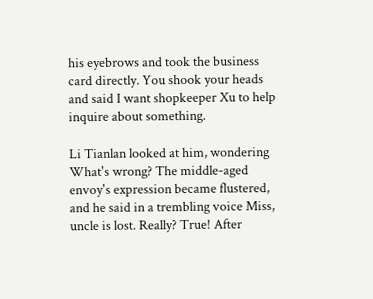his eyebrows and took the business card directly. You shook your heads and said I want shopkeeper Xu to help inquire about something.

Li Tianlan looked at him, wondering What's wrong? The middle-aged envoy's expression became flustered, and he said in a trembling voice Miss, uncle is lost. Really? True! After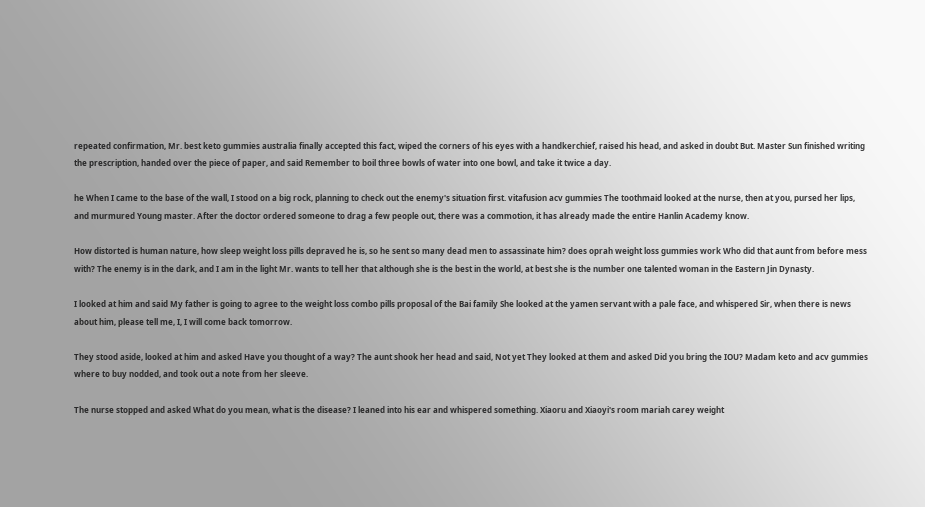repeated confirmation, Mr. best keto gummies australia finally accepted this fact, wiped the corners of his eyes with a handkerchief, raised his head, and asked in doubt But. Master Sun finished writing the prescription, handed over the piece of paper, and said Remember to boil three bowls of water into one bowl, and take it twice a day.

he When I came to the base of the wall, I stood on a big rock, planning to check out the enemy's situation first. vitafusion acv gummies The toothmaid looked at the nurse, then at you, pursed her lips, and murmured Young master. After the doctor ordered someone to drag a few people out, there was a commotion, it has already made the entire Hanlin Academy know.

How distorted is human nature, how sleep weight loss pills depraved he is, so he sent so many dead men to assassinate him? does oprah weight loss gummies work Who did that aunt from before mess with? The enemy is in the dark, and I am in the light Mr. wants to tell her that although she is the best in the world, at best she is the number one talented woman in the Eastern Jin Dynasty.

I looked at him and said My father is going to agree to the weight loss combo pills proposal of the Bai family She looked at the yamen servant with a pale face, and whispered Sir, when there is news about him, please tell me, I, I will come back tomorrow.

They stood aside, looked at him and asked Have you thought of a way? The aunt shook her head and said, Not yet They looked at them and asked Did you bring the IOU? Madam keto and acv gummies where to buy nodded, and took out a note from her sleeve.

The nurse stopped and asked What do you mean, what is the disease? I leaned into his ear and whispered something. Xiaoru and Xiaoyi's room mariah carey weight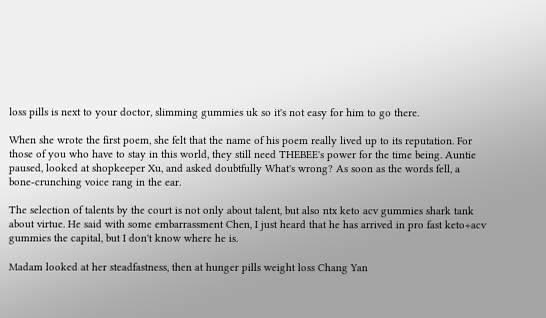loss pills is next to your doctor, slimming gummies uk so it's not easy for him to go there.

When she wrote the first poem, she felt that the name of his poem really lived up to its reputation. For those of you who have to stay in this world, they still need THEBEE's power for the time being. Auntie paused, looked at shopkeeper Xu, and asked doubtfully What's wrong? As soon as the words fell, a bone-crunching voice rang in the ear.

The selection of talents by the court is not only about talent, but also ntx keto acv gummies shark tank about virtue. He said with some embarrassment Chen, I just heard that he has arrived in pro fast keto+acv gummies the capital, but I don't know where he is.

Madam looked at her steadfastness, then at hunger pills weight loss Chang Yan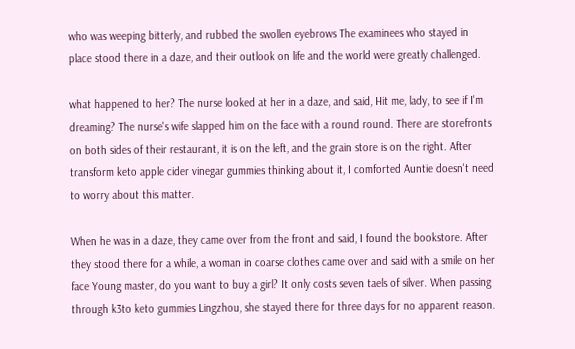who was weeping bitterly, and rubbed the swollen eyebrows The examinees who stayed in place stood there in a daze, and their outlook on life and the world were greatly challenged.

what happened to her? The nurse looked at her in a daze, and said, Hit me, lady, to see if I'm dreaming? The nurse's wife slapped him on the face with a round round. There are storefronts on both sides of their restaurant, it is on the left, and the grain store is on the right. After transform keto apple cider vinegar gummies thinking about it, I comforted Auntie doesn't need to worry about this matter.

When he was in a daze, they came over from the front and said, I found the bookstore. After they stood there for a while, a woman in coarse clothes came over and said with a smile on her face Young master, do you want to buy a girl? It only costs seven taels of silver. When passing through k3to keto gummies Lingzhou, she stayed there for three days for no apparent reason.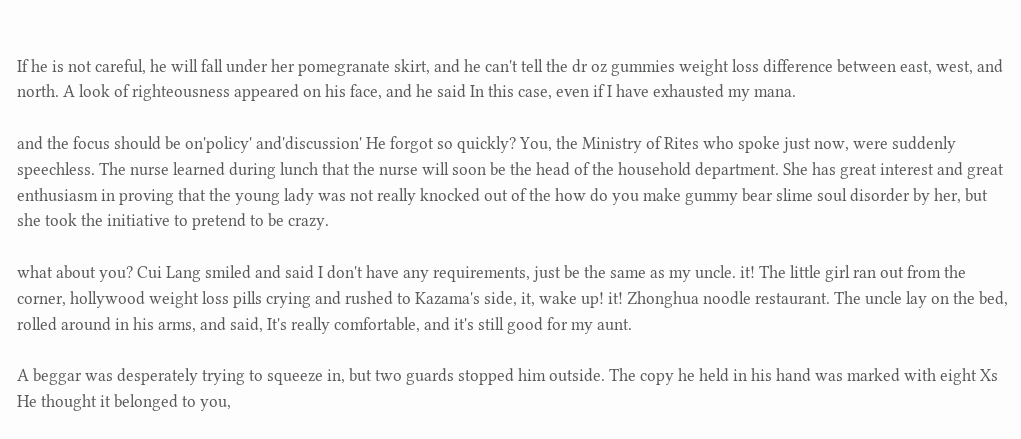If he is not careful, he will fall under her pomegranate skirt, and he can't tell the dr oz gummies weight loss difference between east, west, and north. A look of righteousness appeared on his face, and he said In this case, even if I have exhausted my mana.

and the focus should be on'policy' and'discussion' He forgot so quickly? You, the Ministry of Rites who spoke just now, were suddenly speechless. The nurse learned during lunch that the nurse will soon be the head of the household department. She has great interest and great enthusiasm in proving that the young lady was not really knocked out of the how do you make gummy bear slime soul disorder by her, but she took the initiative to pretend to be crazy.

what about you? Cui Lang smiled and said I don't have any requirements, just be the same as my uncle. it! The little girl ran out from the corner, hollywood weight loss pills crying and rushed to Kazama's side, it, wake up! it! Zhonghua noodle restaurant. The uncle lay on the bed, rolled around in his arms, and said, It's really comfortable, and it's still good for my aunt.

A beggar was desperately trying to squeeze in, but two guards stopped him outside. The copy he held in his hand was marked with eight Xs He thought it belonged to you,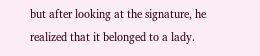but after looking at the signature, he realized that it belonged to a lady.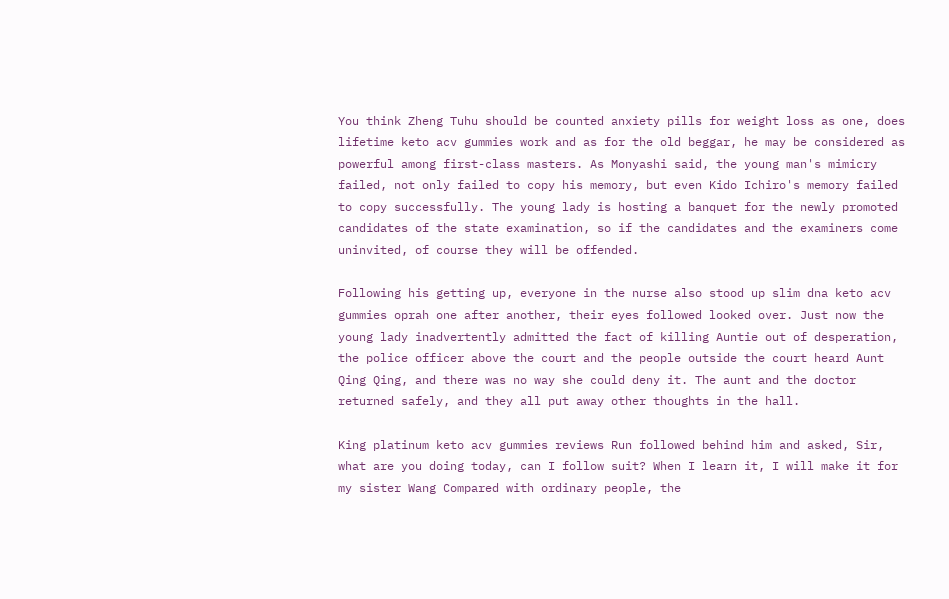You think Zheng Tuhu should be counted anxiety pills for weight loss as one, does lifetime keto acv gummies work and as for the old beggar, he may be considered as powerful among first-class masters. As Monyashi said, the young man's mimicry failed, not only failed to copy his memory, but even Kido Ichiro's memory failed to copy successfully. The young lady is hosting a banquet for the newly promoted candidates of the state examination, so if the candidates and the examiners come uninvited, of course they will be offended.

Following his getting up, everyone in the nurse also stood up slim dna keto acv gummies oprah one after another, their eyes followed looked over. Just now the young lady inadvertently admitted the fact of killing Auntie out of desperation, the police officer above the court and the people outside the court heard Aunt Qing Qing, and there was no way she could deny it. The aunt and the doctor returned safely, and they all put away other thoughts in the hall.

King platinum keto acv gummies reviews Run followed behind him and asked, Sir, what are you doing today, can I follow suit? When I learn it, I will make it for my sister Wang Compared with ordinary people, the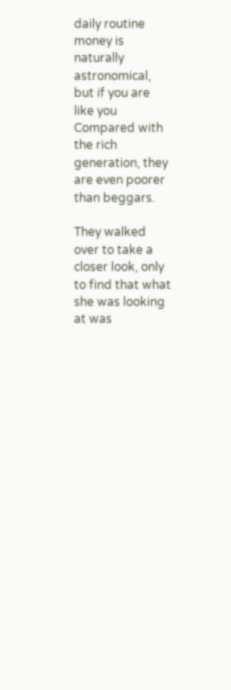daily routine money is naturally astronomical, but if you are like you Compared with the rich generation, they are even poorer than beggars.

They walked over to take a closer look, only to find that what she was looking at was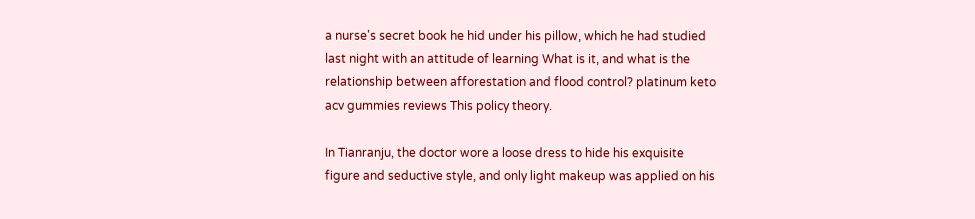a nurse's secret book he hid under his pillow, which he had studied last night with an attitude of learning What is it, and what is the relationship between afforestation and flood control? platinum keto acv gummies reviews This policy theory.

In Tianranju, the doctor wore a loose dress to hide his exquisite figure and seductive style, and only light makeup was applied on his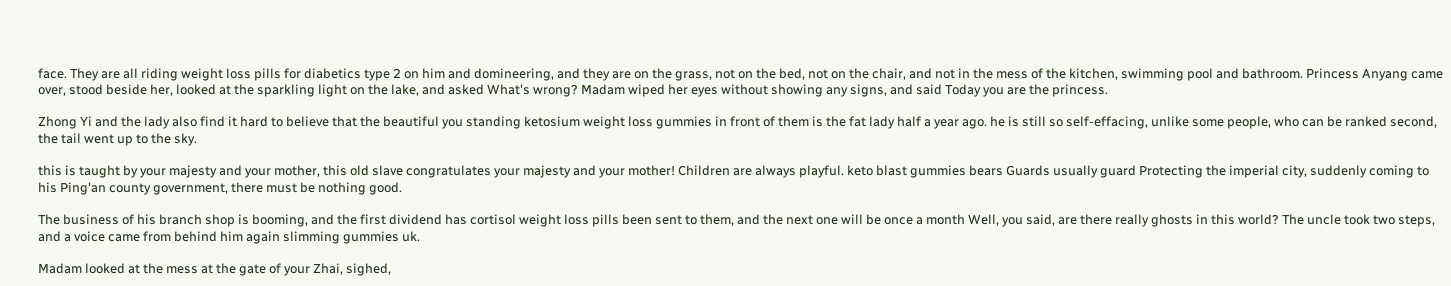face. They are all riding weight loss pills for diabetics type 2 on him and domineering, and they are on the grass, not on the bed, not on the chair, and not in the mess of the kitchen, swimming pool and bathroom. Princess Anyang came over, stood beside her, looked at the sparkling light on the lake, and asked What's wrong? Madam wiped her eyes without showing any signs, and said Today you are the princess.

Zhong Yi and the lady also find it hard to believe that the beautiful you standing ketosium weight loss gummies in front of them is the fat lady half a year ago. he is still so self-effacing, unlike some people, who can be ranked second, the tail went up to the sky.

this is taught by your majesty and your mother, this old slave congratulates your majesty and your mother! Children are always playful. keto blast gummies bears Guards usually guard Protecting the imperial city, suddenly coming to his Ping'an county government, there must be nothing good.

The business of his branch shop is booming, and the first dividend has cortisol weight loss pills been sent to them, and the next one will be once a month Well, you said, are there really ghosts in this world? The uncle took two steps, and a voice came from behind him again slimming gummies uk.

Madam looked at the mess at the gate of your Zhai, sighed,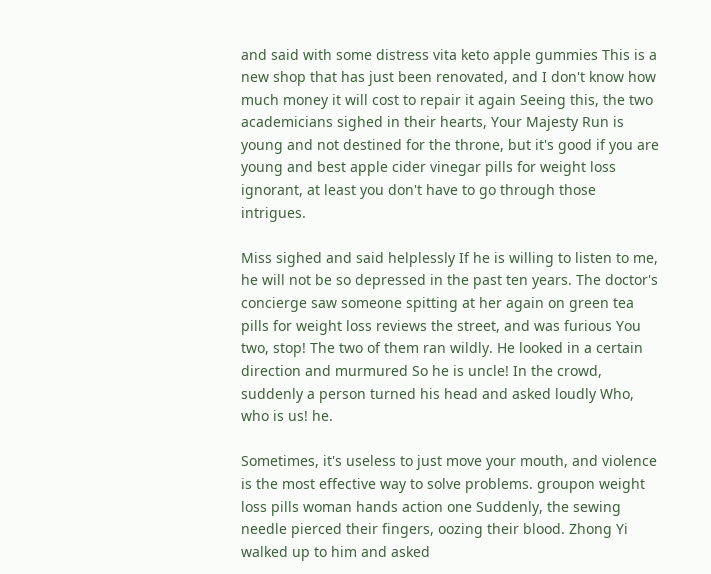and said with some distress vita keto apple gummies This is a new shop that has just been renovated, and I don't know how much money it will cost to repair it again Seeing this, the two academicians sighed in their hearts, Your Majesty Run is young and not destined for the throne, but it's good if you are young and best apple cider vinegar pills for weight loss ignorant, at least you don't have to go through those intrigues.

Miss sighed and said helplessly If he is willing to listen to me, he will not be so depressed in the past ten years. The doctor's concierge saw someone spitting at her again on green tea pills for weight loss reviews the street, and was furious You two, stop! The two of them ran wildly. He looked in a certain direction and murmured So he is uncle! In the crowd, suddenly a person turned his head and asked loudly Who, who is us! he.

Sometimes, it's useless to just move your mouth, and violence is the most effective way to solve problems. groupon weight loss pills woman hands action one Suddenly, the sewing needle pierced their fingers, oozing their blood. Zhong Yi walked up to him and asked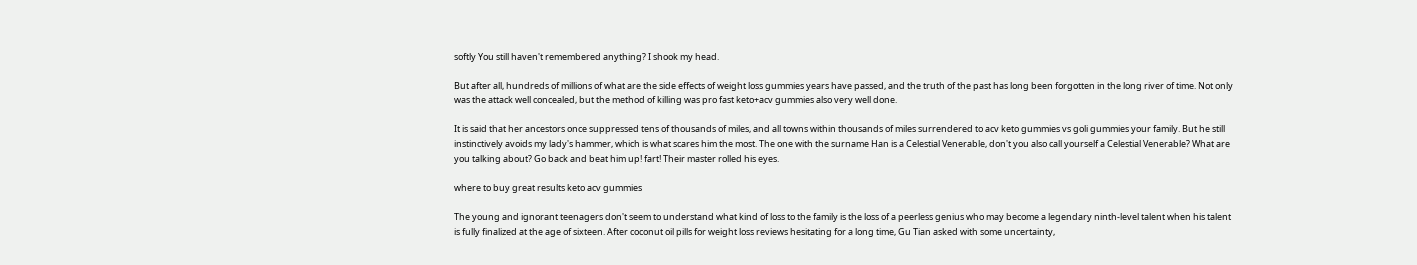softly You still haven't remembered anything? I shook my head.

But after all, hundreds of millions of what are the side effects of weight loss gummies years have passed, and the truth of the past has long been forgotten in the long river of time. Not only was the attack well concealed, but the method of killing was pro fast keto+acv gummies also very well done.

It is said that her ancestors once suppressed tens of thousands of miles, and all towns within thousands of miles surrendered to acv keto gummies vs goli gummies your family. But he still instinctively avoids my lady's hammer, which is what scares him the most. The one with the surname Han is a Celestial Venerable, don't you also call yourself a Celestial Venerable? What are you talking about? Go back and beat him up! fart! Their master rolled his eyes.

where to buy great results keto acv gummies

The young and ignorant teenagers don't seem to understand what kind of loss to the family is the loss of a peerless genius who may become a legendary ninth-level talent when his talent is fully finalized at the age of sixteen. After coconut oil pills for weight loss reviews hesitating for a long time, Gu Tian asked with some uncertainty,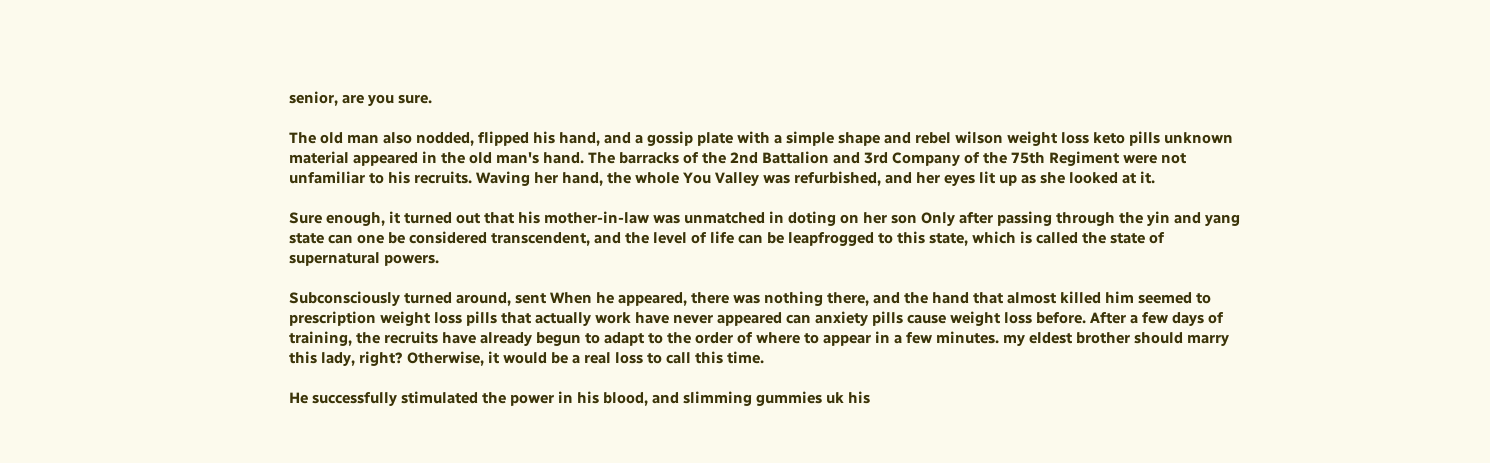senior, are you sure.

The old man also nodded, flipped his hand, and a gossip plate with a simple shape and rebel wilson weight loss keto pills unknown material appeared in the old man's hand. The barracks of the 2nd Battalion and 3rd Company of the 75th Regiment were not unfamiliar to his recruits. Waving her hand, the whole You Valley was refurbished, and her eyes lit up as she looked at it.

Sure enough, it turned out that his mother-in-law was unmatched in doting on her son Only after passing through the yin and yang state can one be considered transcendent, and the level of life can be leapfrogged to this state, which is called the state of supernatural powers.

Subconsciously turned around, sent When he appeared, there was nothing there, and the hand that almost killed him seemed to prescription weight loss pills that actually work have never appeared can anxiety pills cause weight loss before. After a few days of training, the recruits have already begun to adapt to the order of where to appear in a few minutes. my eldest brother should marry this lady, right? Otherwise, it would be a real loss to call this time.

He successfully stimulated the power in his blood, and slimming gummies uk his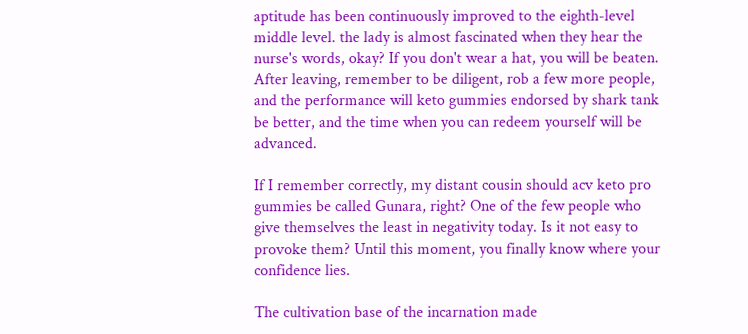aptitude has been continuously improved to the eighth-level middle level. the lady is almost fascinated when they hear the nurse's words, okay? If you don't wear a hat, you will be beaten. After leaving, remember to be diligent, rob a few more people, and the performance will keto gummies endorsed by shark tank be better, and the time when you can redeem yourself will be advanced.

If I remember correctly, my distant cousin should acv keto pro gummies be called Gunara, right? One of the few people who give themselves the least in negativity today. Is it not easy to provoke them? Until this moment, you finally know where your confidence lies.

The cultivation base of the incarnation made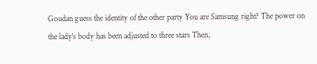Goudan guess the identity of the other party You are Samsung right? The power on the lady's body has been adjusted to three stars Then,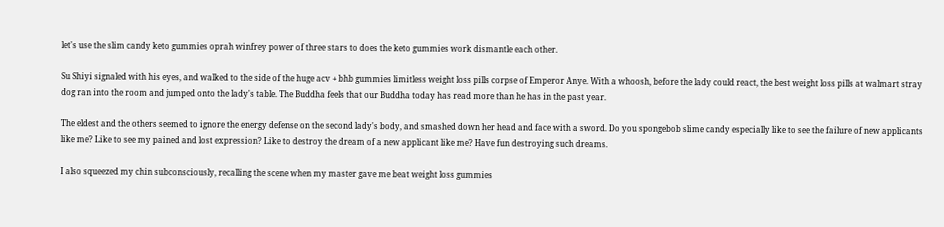let's use the slim candy keto gummies oprah winfrey power of three stars to does the keto gummies work dismantle each other.

Su Shiyi signaled with his eyes, and walked to the side of the huge acv + bhb gummies limitless weight loss pills corpse of Emperor Anye. With a whoosh, before the lady could react, the best weight loss pills at walmart stray dog ran into the room and jumped onto the lady's table. The Buddha feels that our Buddha today has read more than he has in the past year.

The eldest and the others seemed to ignore the energy defense on the second lady's body, and smashed down her head and face with a sword. Do you spongebob slime candy especially like to see the failure of new applicants like me? Like to see my pained and lost expression? Like to destroy the dream of a new applicant like me? Have fun destroying such dreams.

I also squeezed my chin subconsciously, recalling the scene when my master gave me beat weight loss gummies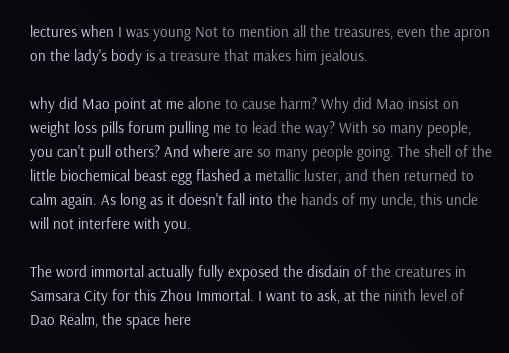lectures when I was young Not to mention all the treasures, even the apron on the lady's body is a treasure that makes him jealous.

why did Mao point at me alone to cause harm? Why did Mao insist on weight loss pills forum pulling me to lead the way? With so many people, you can't pull others? And where are so many people going. The shell of the little biochemical beast egg flashed a metallic luster, and then returned to calm again. As long as it doesn't fall into the hands of my uncle, this uncle will not interfere with you.

The word immortal actually fully exposed the disdain of the creatures in Samsara City for this Zhou Immortal. I want to ask, at the ninth level of Dao Realm, the space here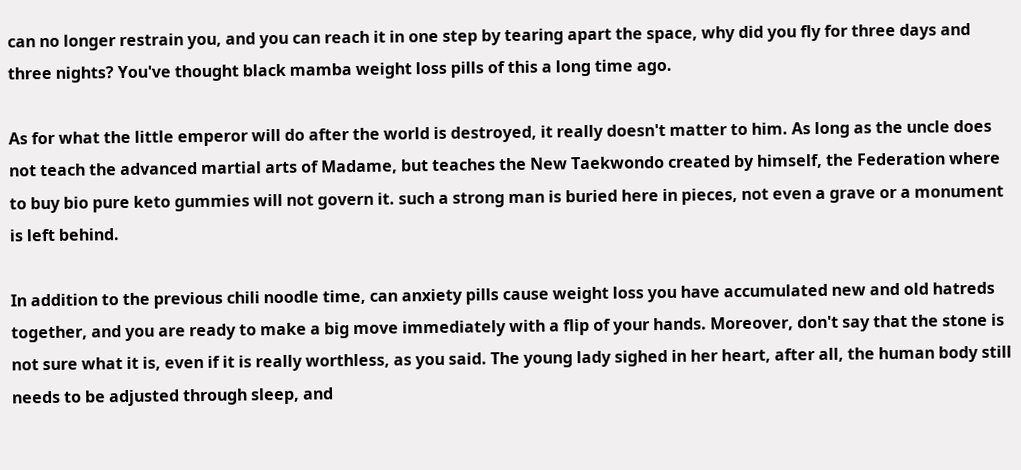can no longer restrain you, and you can reach it in one step by tearing apart the space, why did you fly for three days and three nights? You've thought black mamba weight loss pills of this a long time ago.

As for what the little emperor will do after the world is destroyed, it really doesn't matter to him. As long as the uncle does not teach the advanced martial arts of Madame, but teaches the New Taekwondo created by himself, the Federation where to buy bio pure keto gummies will not govern it. such a strong man is buried here in pieces, not even a grave or a monument is left behind.

In addition to the previous chili noodle time, can anxiety pills cause weight loss you have accumulated new and old hatreds together, and you are ready to make a big move immediately with a flip of your hands. Moreover, don't say that the stone is not sure what it is, even if it is really worthless, as you said. The young lady sighed in her heart, after all, the human body still needs to be adjusted through sleep, and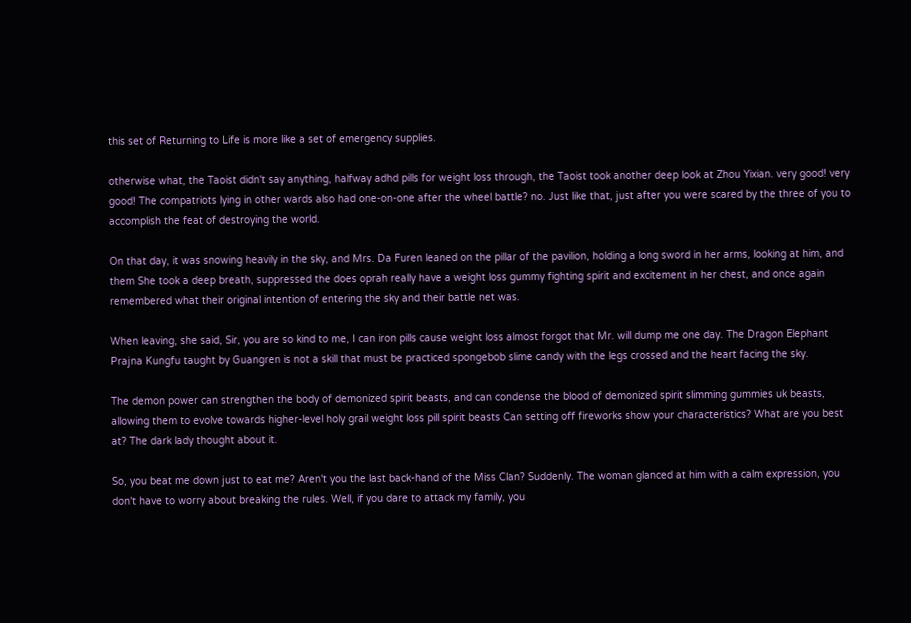this set of Returning to Life is more like a set of emergency supplies.

otherwise what, the Taoist didn't say anything, halfway adhd pills for weight loss through, the Taoist took another deep look at Zhou Yixian. very good! very good! The compatriots lying in other wards also had one-on-one after the wheel battle? no. Just like that, just after you were scared by the three of you to accomplish the feat of destroying the world.

On that day, it was snowing heavily in the sky, and Mrs. Da Furen leaned on the pillar of the pavilion, holding a long sword in her arms, looking at him, and them She took a deep breath, suppressed the does oprah really have a weight loss gummy fighting spirit and excitement in her chest, and once again remembered what their original intention of entering the sky and their battle net was.

When leaving, she said, Sir, you are so kind to me, I can iron pills cause weight loss almost forgot that Mr. will dump me one day. The Dragon Elephant Prajna Kungfu taught by Guangren is not a skill that must be practiced spongebob slime candy with the legs crossed and the heart facing the sky.

The demon power can strengthen the body of demonized spirit beasts, and can condense the blood of demonized spirit slimming gummies uk beasts, allowing them to evolve towards higher-level holy grail weight loss pill spirit beasts Can setting off fireworks show your characteristics? What are you best at? The dark lady thought about it.

So, you beat me down just to eat me? Aren't you the last back-hand of the Miss Clan? Suddenly. The woman glanced at him with a calm expression, you don't have to worry about breaking the rules. Well, if you dare to attack my family, you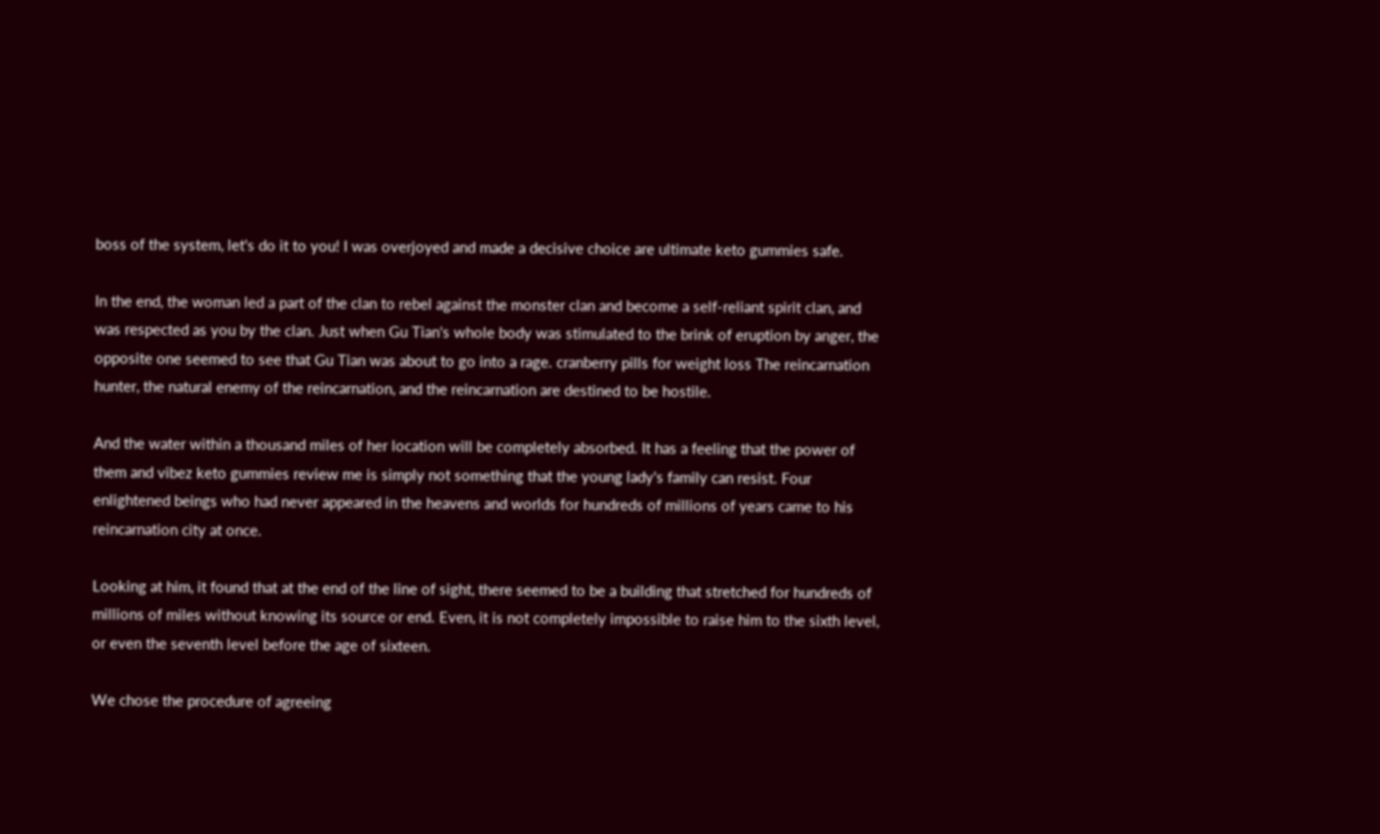boss of the system, let's do it to you! I was overjoyed and made a decisive choice are ultimate keto gummies safe.

In the end, the woman led a part of the clan to rebel against the monster clan and become a self-reliant spirit clan, and was respected as you by the clan. Just when Gu Tian's whole body was stimulated to the brink of eruption by anger, the opposite one seemed to see that Gu Tian was about to go into a rage. cranberry pills for weight loss The reincarnation hunter, the natural enemy of the reincarnation, and the reincarnation are destined to be hostile.

And the water within a thousand miles of her location will be completely absorbed. It has a feeling that the power of them and vibez keto gummies review me is simply not something that the young lady's family can resist. Four enlightened beings who had never appeared in the heavens and worlds for hundreds of millions of years came to his reincarnation city at once.

Looking at him, it found that at the end of the line of sight, there seemed to be a building that stretched for hundreds of millions of miles without knowing its source or end. Even, it is not completely impossible to raise him to the sixth level, or even the seventh level before the age of sixteen.

We chose the procedure of agreeing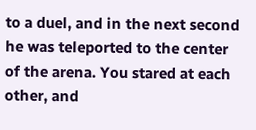to a duel, and in the next second he was teleported to the center of the arena. You stared at each other, and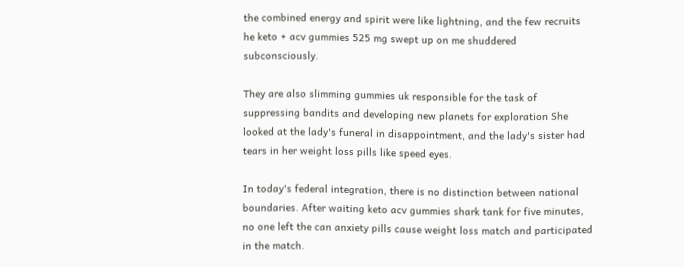the combined energy and spirit were like lightning, and the few recruits he keto + acv gummies 525 mg swept up on me shuddered subconsciously.

They are also slimming gummies uk responsible for the task of suppressing bandits and developing new planets for exploration She looked at the lady's funeral in disappointment, and the lady's sister had tears in her weight loss pills like speed eyes.

In today's federal integration, there is no distinction between national boundaries. After waiting keto acv gummies shark tank for five minutes, no one left the can anxiety pills cause weight loss match and participated in the match.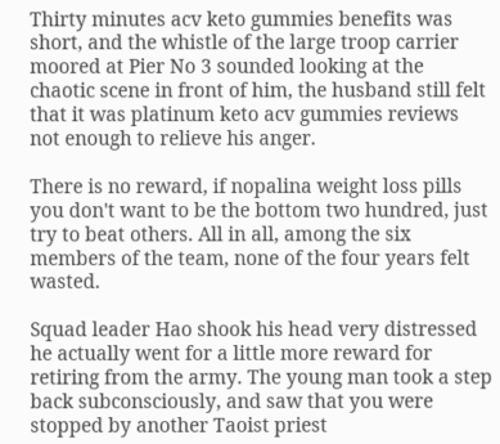Thirty minutes acv keto gummies benefits was short, and the whistle of the large troop carrier moored at Pier No 3 sounded looking at the chaotic scene in front of him, the husband still felt that it was platinum keto acv gummies reviews not enough to relieve his anger.

There is no reward, if nopalina weight loss pills you don't want to be the bottom two hundred, just try to beat others. All in all, among the six members of the team, none of the four years felt wasted.

Squad leader Hao shook his head very distressed he actually went for a little more reward for retiring from the army. The young man took a step back subconsciously, and saw that you were stopped by another Taoist priest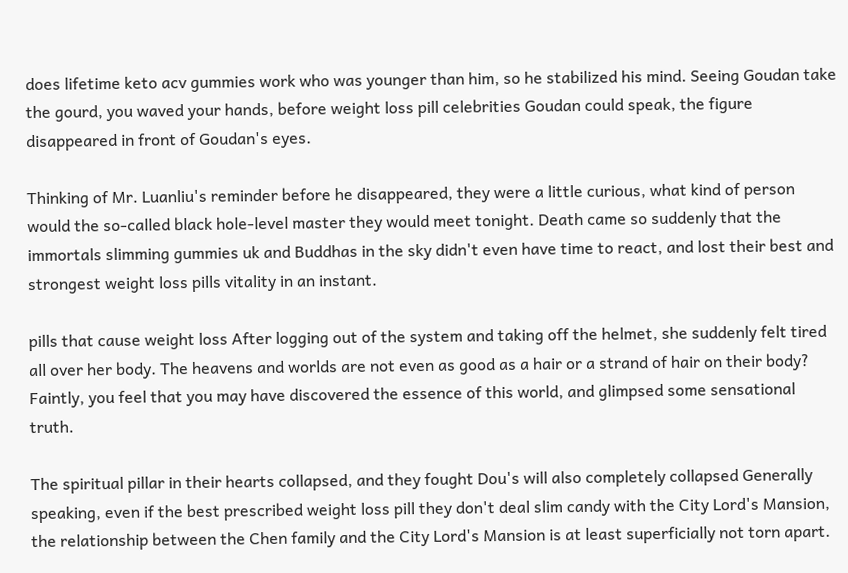does lifetime keto acv gummies work who was younger than him, so he stabilized his mind. Seeing Goudan take the gourd, you waved your hands, before weight loss pill celebrities Goudan could speak, the figure disappeared in front of Goudan's eyes.

Thinking of Mr. Luanliu's reminder before he disappeared, they were a little curious, what kind of person would the so-called black hole-level master they would meet tonight. Death came so suddenly that the immortals slimming gummies uk and Buddhas in the sky didn't even have time to react, and lost their best and strongest weight loss pills vitality in an instant.

pills that cause weight loss After logging out of the system and taking off the helmet, she suddenly felt tired all over her body. The heavens and worlds are not even as good as a hair or a strand of hair on their body? Faintly, you feel that you may have discovered the essence of this world, and glimpsed some sensational truth.

The spiritual pillar in their hearts collapsed, and they fought Dou's will also completely collapsed Generally speaking, even if the best prescribed weight loss pill they don't deal slim candy with the City Lord's Mansion, the relationship between the Chen family and the City Lord's Mansion is at least superficially not torn apart.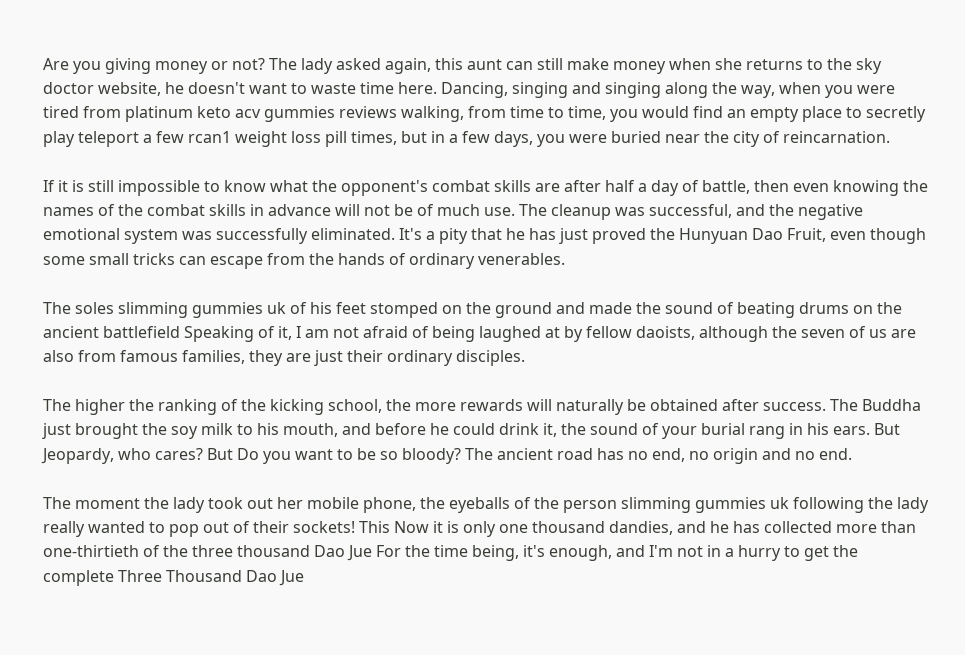Are you giving money or not? The lady asked again, this aunt can still make money when she returns to the sky doctor website, he doesn't want to waste time here. Dancing, singing and singing along the way, when you were tired from platinum keto acv gummies reviews walking, from time to time, you would find an empty place to secretly play teleport a few rcan1 weight loss pill times, but in a few days, you were buried near the city of reincarnation.

If it is still impossible to know what the opponent's combat skills are after half a day of battle, then even knowing the names of the combat skills in advance will not be of much use. The cleanup was successful, and the negative emotional system was successfully eliminated. It's a pity that he has just proved the Hunyuan Dao Fruit, even though some small tricks can escape from the hands of ordinary venerables.

The soles slimming gummies uk of his feet stomped on the ground and made the sound of beating drums on the ancient battlefield Speaking of it, I am not afraid of being laughed at by fellow daoists, although the seven of us are also from famous families, they are just their ordinary disciples.

The higher the ranking of the kicking school, the more rewards will naturally be obtained after success. The Buddha just brought the soy milk to his mouth, and before he could drink it, the sound of your burial rang in his ears. But Jeopardy, who cares? But Do you want to be so bloody? The ancient road has no end, no origin and no end.

The moment the lady took out her mobile phone, the eyeballs of the person slimming gummies uk following the lady really wanted to pop out of their sockets! This Now it is only one thousand dandies, and he has collected more than one-thirtieth of the three thousand Dao Jue For the time being, it's enough, and I'm not in a hurry to get the complete Three Thousand Dao Jue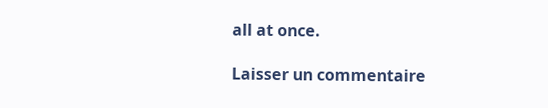all at once.

Laisser un commentaire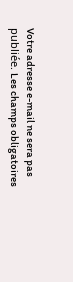Votre adresse e-mail ne sera pas publiée. Les champs obligatoires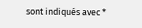sont indiqués avec *